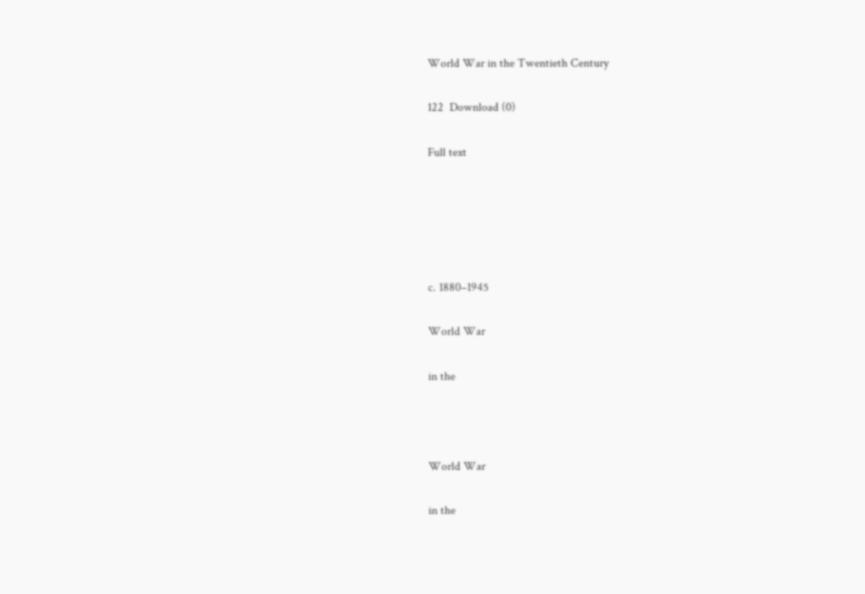World War in the Twentieth Century

122  Download (0)

Full text





c. 1880–1945

World War

in the



World War

in the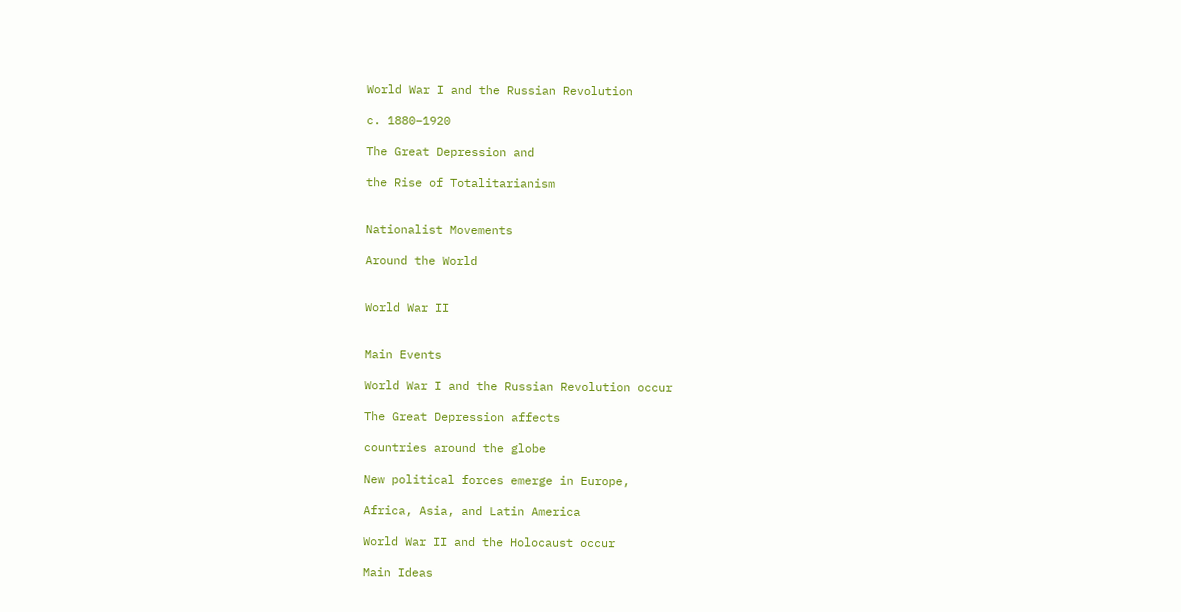World War I and the Russian Revolution

c. 1880–1920

The Great Depression and

the Rise of Totalitarianism


Nationalist Movements

Around the World


World War II


Main Events

World War I and the Russian Revolution occur

The Great Depression affects

countries around the globe

New political forces emerge in Europe,

Africa, Asia, and Latin America

World War II and the Holocaust occur

Main Ideas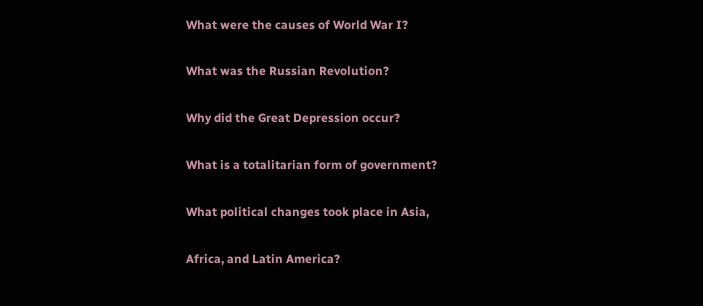What were the causes of World War I?

What was the Russian Revolution?

Why did the Great Depression occur?

What is a totalitarian form of government?

What political changes took place in Asia,

Africa, and Latin America?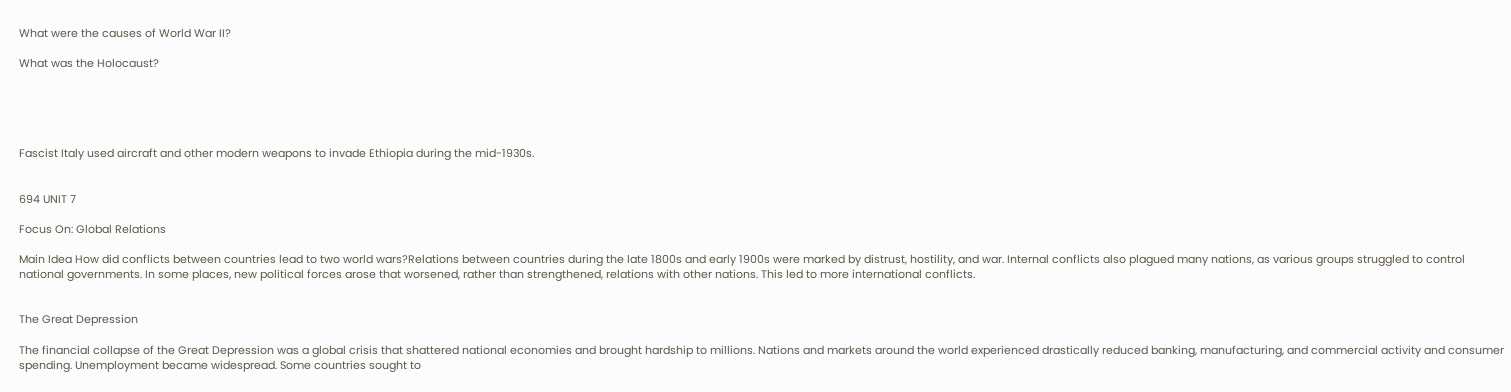What were the causes of World War II?

What was the Holocaust?





Fascist Italy used aircraft and other modern weapons to invade Ethiopia during the mid-1930s.


694 UNIT 7

Focus On: Global Relations

Main Idea How did conflicts between countries lead to two world wars?Relations between countries during the late 1800s and early 1900s were marked by distrust, hostility, and war. Internal conflicts also plagued many nations, as various groups struggled to control national governments. In some places, new political forces arose that worsened, rather than strengthened, relations with other nations. This led to more international conflicts.


The Great Depression

The financial collapse of the Great Depression was a global crisis that shattered national economies and brought hardship to millions. Nations and markets around the world experienced drastically reduced banking, manufacturing, and commercial activity and consumer spending. Unemployment became widespread. Some countries sought to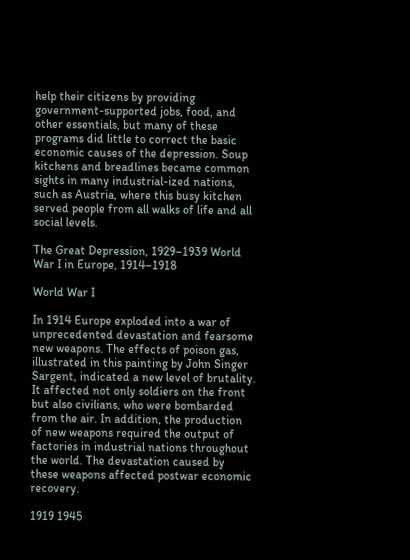help their citizens by providing government-supported jobs, food, and other essentials, but many of these programs did little to correct the basic economic causes of the depression. Soup kitchens and breadlines became common sights in many industrial-ized nations, such as Austria, where this busy kitchen served people from all walks of life and all social levels.

The Great Depression, 1929–1939 World War I in Europe, 1914–1918

World War I

In 1914 Europe exploded into a war of unprecedented devastation and fearsome new weapons. The effects of poison gas, illustrated in this painting by John Singer Sargent, indicated a new level of brutality. It affected not only soldiers on the front but also civilians, who were bombarded from the air. In addition, the production of new weapons required the output of factories in industrial nations throughout the world. The devastation caused by these weapons affected postwar economic recovery.

1919 1945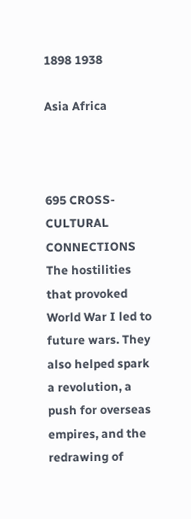1898 1938

Asia Africa



695 CROSS-CULTURAL CONNECTIONS The hostilities that provoked World War I led to future wars. They also helped spark a revolution, a push for overseas empires, and the redrawing of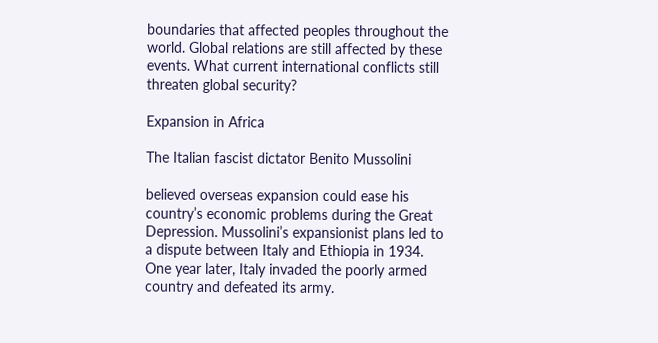boundaries that affected peoples throughout the world. Global relations are still affected by these events. What current international conflicts still threaten global security?

Expansion in Africa

The Italian fascist dictator Benito Mussolini

believed overseas expansion could ease his country’s economic problems during the Great Depression. Mussolini’s expansionist plans led to a dispute between Italy and Ethiopia in 1934. One year later, Italy invaded the poorly armed country and defeated its army.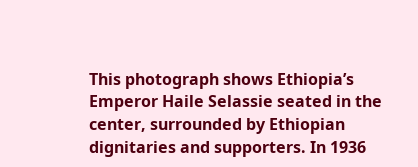This photograph shows Ethiopia’s Emperor Haile Selassie seated in the center, surrounded by Ethiopian dignitaries and supporters. In 1936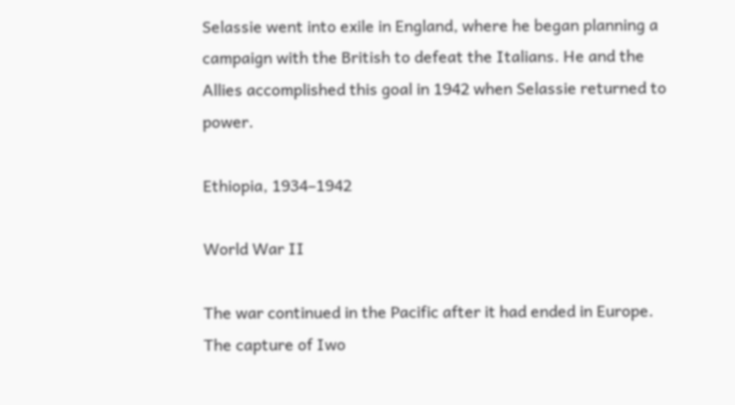Selassie went into exile in England, where he began planning a campaign with the British to defeat the Italians. He and the Allies accomplished this goal in 1942 when Selassie returned to power.

Ethiopia, 1934–1942

World War II

The war continued in the Pacific after it had ended in Europe. The capture of Iwo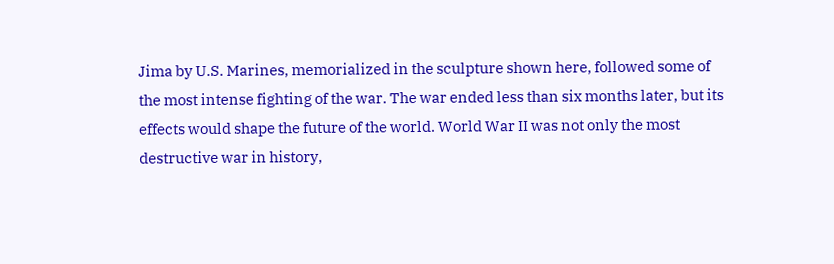Jima by U.S. Marines, memorialized in the sculpture shown here, followed some of the most intense fighting of the war. The war ended less than six months later, but its effects would shape the future of the world. World War II was not only the most destructive war in history,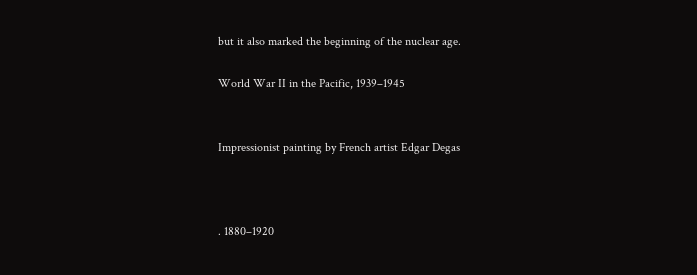but it also marked the beginning of the nuclear age.

World War II in the Pacific, 1939–1945


Impressionist painting by French artist Edgar Degas



. 1880–1920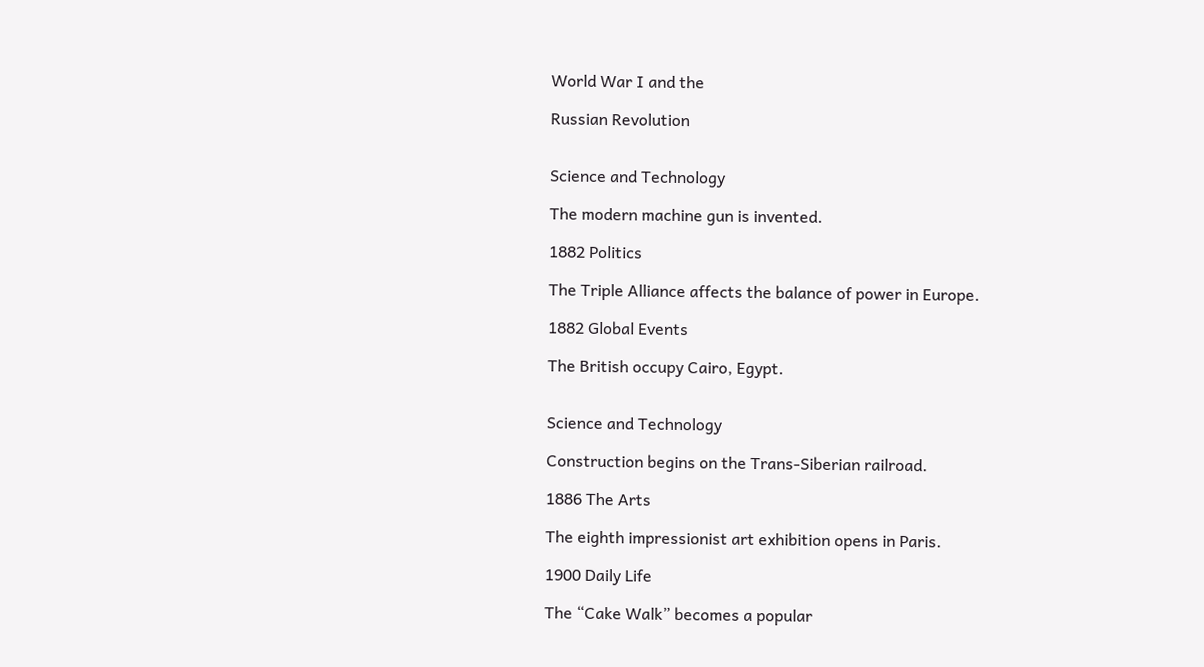World War I and the

Russian Revolution


Science and Technology

The modern machine gun is invented.

1882 Politics

The Triple Alliance affects the balance of power in Europe.

1882 Global Events

The British occupy Cairo, Egypt.


Science and Technology

Construction begins on the Trans-Siberian railroad.

1886 The Arts

The eighth impressionist art exhibition opens in Paris.

1900 Daily Life

The “Cake Walk” becomes a popular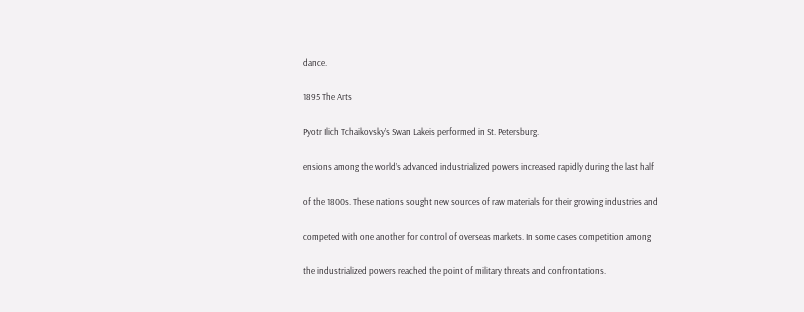dance.

1895 The Arts

Pyotr Ilich Tchaikovsky’s Swan Lakeis performed in St. Petersburg.

ensions among the world’s advanced industrialized powers increased rapidly during the last half

of the 1800s. These nations sought new sources of raw materials for their growing industries and

competed with one another for control of overseas markets. In some cases competition among

the industrialized powers reached the point of military threats and confrontations.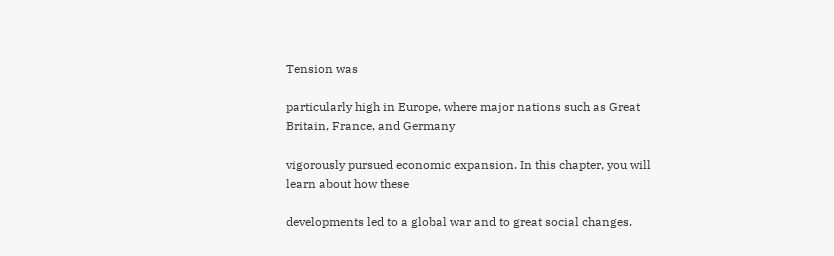Tension was

particularly high in Europe, where major nations such as Great Britain, France, and Germany

vigorously pursued economic expansion. In this chapter, you will learn about how these

developments led to a global war and to great social changes.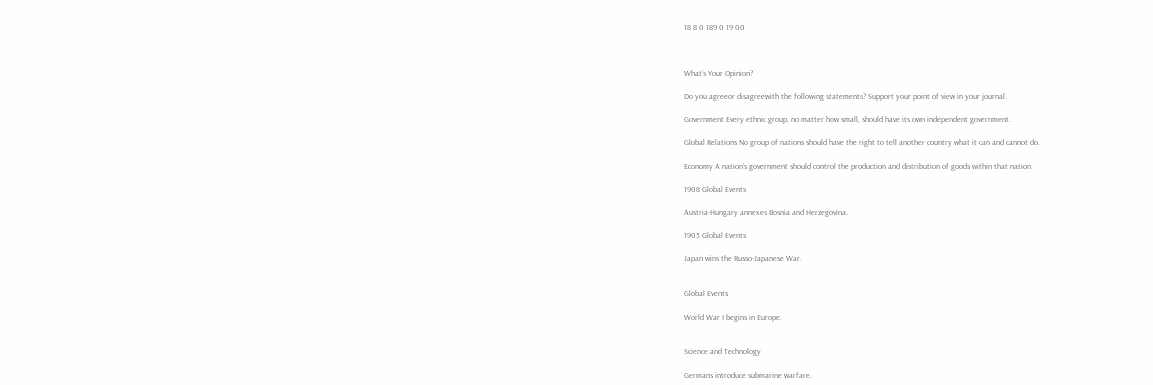18 8 0 189 0 19 00



What’s Your Opinion?

Do you agreeor disagreewith the following statements? Support your point of view in your journal.

Government Every ethnic group, no matter how small, should have its own independent government.

Global Relations No group of nations should have the right to tell another country what it can and cannot do.

Economy A nation’s government should control the production and distribution of goods within that nation.

1908 Global Events

Austria-Hungary annexes Bosnia and Herzegovina.

1905 Global Events

Japan wins the Russo-Japanese War.


Global Events

World War I begins in Europe.


Science and Technology

Germans introduce submarine warfare.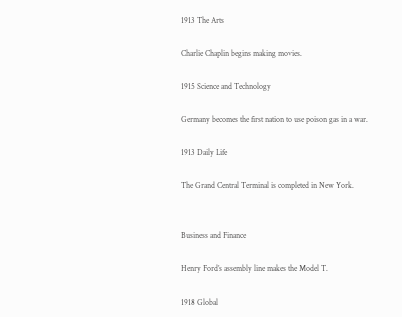1913 The Arts

Charlie Chaplin begins making movies.

1915 Science and Technology

Germany becomes the first nation to use poison gas in a war.

1913 Daily Life

The Grand Central Terminal is completed in New York.


Business and Finance

Henry Ford’s assembly line makes the Model T.

1918 Global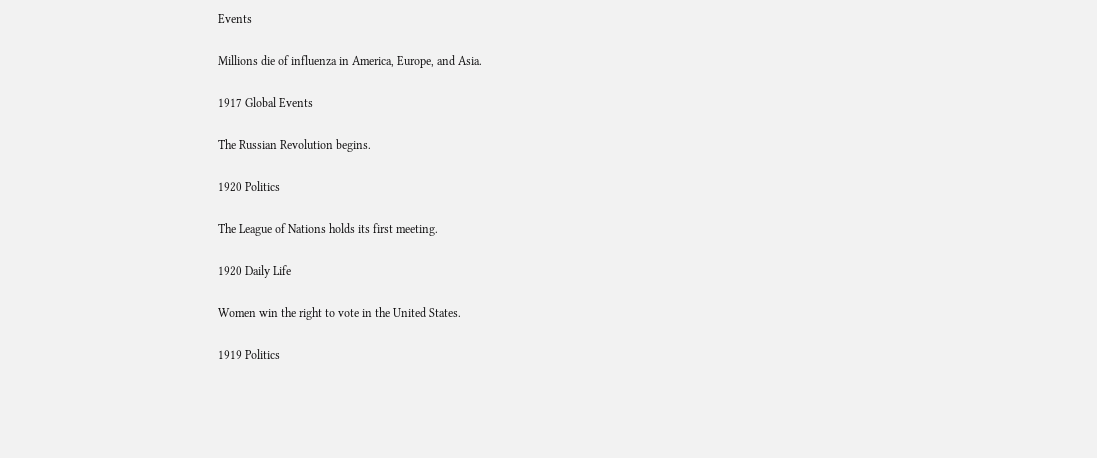Events

Millions die of influenza in America, Europe, and Asia.

1917 Global Events

The Russian Revolution begins.

1920 Politics

The League of Nations holds its first meeting.

1920 Daily Life

Women win the right to vote in the United States.

1919 Politics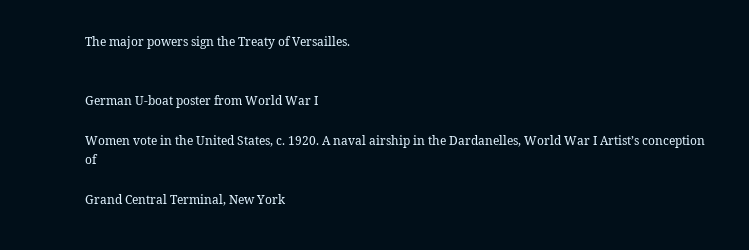The major powers sign the Treaty of Versailles.


German U-boat poster from World War I

Women vote in the United States, c. 1920. A naval airship in the Dardanelles, World War I Artist’s conception of

Grand Central Terminal, New York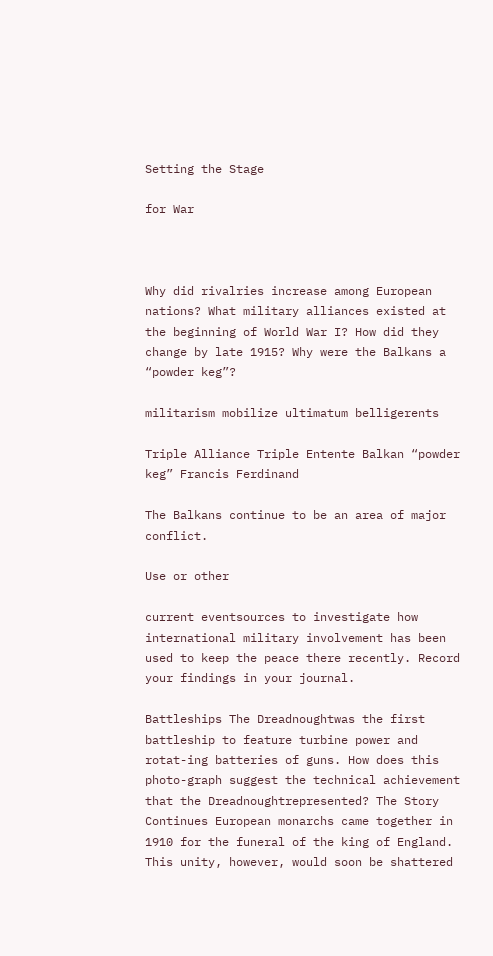Setting the Stage

for War



Why did rivalries increase among European nations? What military alliances existed at the beginning of World War I? How did they change by late 1915? Why were the Balkans a “powder keg”?

militarism mobilize ultimatum belligerents

Triple Alliance Triple Entente Balkan “powder keg” Francis Ferdinand

The Balkans continue to be an area of major conflict.

Use or other

current eventsources to investigate how international military involvement has been used to keep the peace there recently. Record your findings in your journal.

Battleships The Dreadnoughtwas the first battleship to feature turbine power and rotat-ing batteries of guns. How does this photo-graph suggest the technical achievement that the Dreadnoughtrepresented? The Story Continues European monarchs came together in 1910 for the funeral of the king of England. This unity, however, would soon be shattered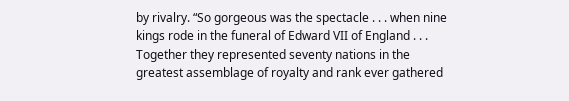by rivalry. “So gorgeous was the spectacle . . . when nine kings rode in the funeral of Edward VII of England . . . Together they represented seventy nations in the greatest assemblage of royalty and rank ever gathered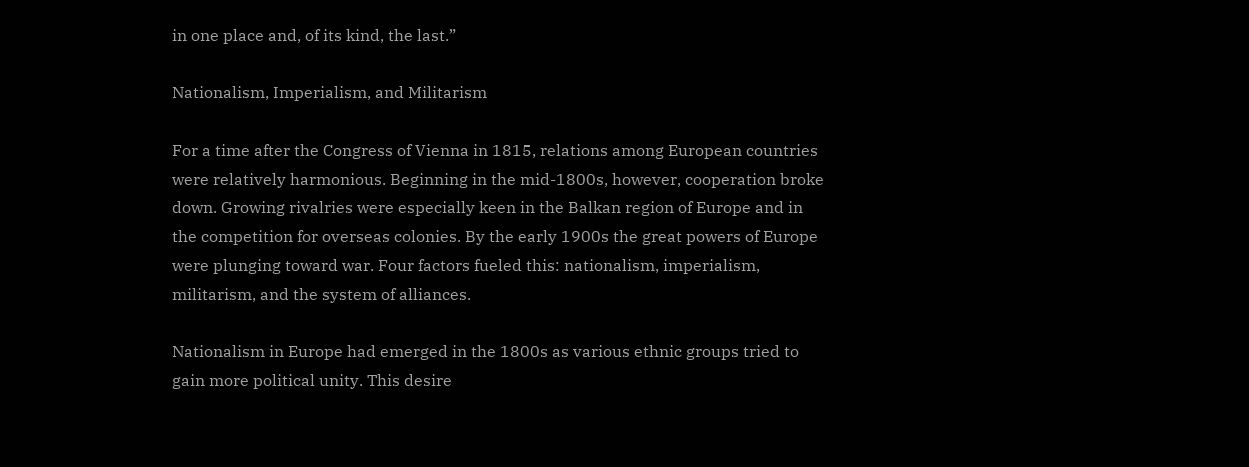in one place and, of its kind, the last.”

Nationalism, Imperialism, and Militarism

For a time after the Congress of Vienna in 1815, relations among European countries were relatively harmonious. Beginning in the mid-1800s, however, cooperation broke down. Growing rivalries were especially keen in the Balkan region of Europe and in the competition for overseas colonies. By the early 1900s the great powers of Europe were plunging toward war. Four factors fueled this: nationalism, imperialism, militarism, and the system of alliances.

Nationalism in Europe had emerged in the 1800s as various ethnic groups tried to gain more political unity. This desire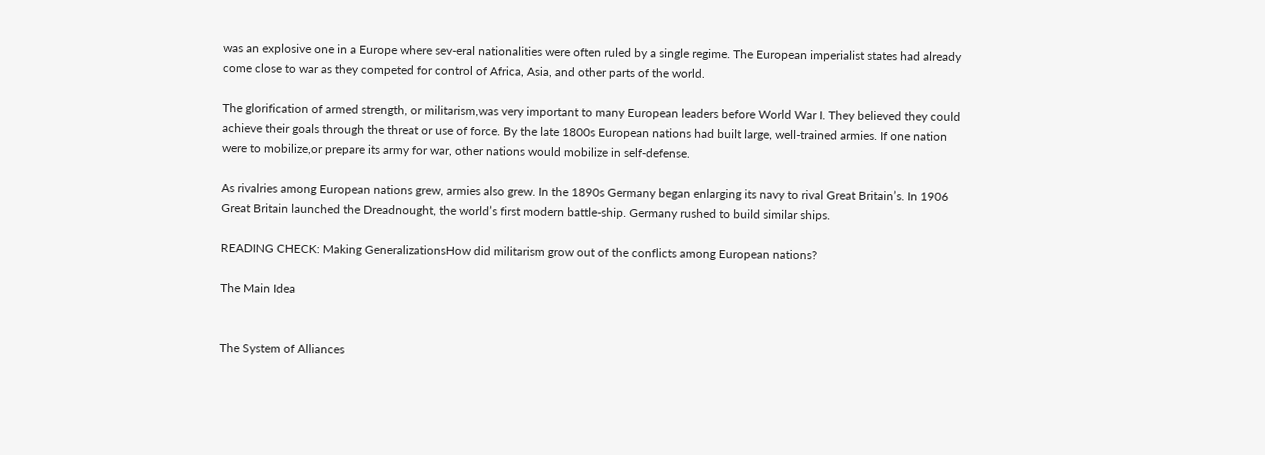was an explosive one in a Europe where sev-eral nationalities were often ruled by a single regime. The European imperialist states had already come close to war as they competed for control of Africa, Asia, and other parts of the world.

The glorification of armed strength, or militarism,was very important to many European leaders before World War I. They believed they could achieve their goals through the threat or use of force. By the late 1800s European nations had built large, well-trained armies. If one nation were to mobilize,or prepare its army for war, other nations would mobilize in self-defense.

As rivalries among European nations grew, armies also grew. In the 1890s Germany began enlarging its navy to rival Great Britain’s. In 1906 Great Britain launched the Dreadnought, the world’s first modern battle-ship. Germany rushed to build similar ships.

READING CHECK: Making GeneralizationsHow did militarism grow out of the conflicts among European nations?

The Main Idea


The System of Alliances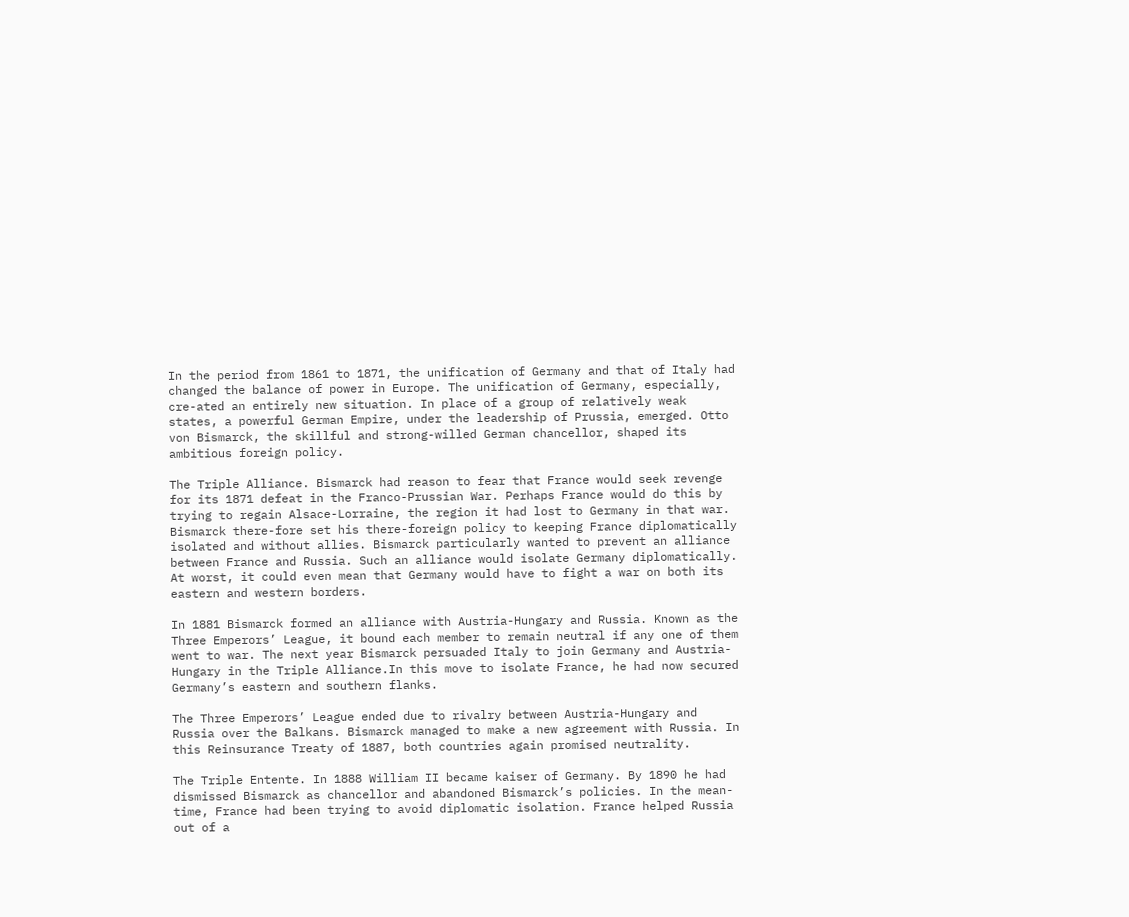In the period from 1861 to 1871, the unification of Germany and that of Italy had changed the balance of power in Europe. The unification of Germany, especially, cre-ated an entirely new situation. In place of a group of relatively weak states, a powerful German Empire, under the leadership of Prussia, emerged. Otto von Bismarck, the skillful and strong-willed German chancellor, shaped its ambitious foreign policy.

The Triple Alliance. Bismarck had reason to fear that France would seek revenge for its 1871 defeat in the Franco-Prussian War. Perhaps France would do this by trying to regain Alsace-Lorraine, the region it had lost to Germany in that war. Bismarck there-fore set his there-foreign policy to keeping France diplomatically isolated and without allies. Bismarck particularly wanted to prevent an alliance between France and Russia. Such an alliance would isolate Germany diplomatically. At worst, it could even mean that Germany would have to fight a war on both its eastern and western borders.

In 1881 Bismarck formed an alliance with Austria-Hungary and Russia. Known as the Three Emperors’ League, it bound each member to remain neutral if any one of them went to war. The next year Bismarck persuaded Italy to join Germany and Austria-Hungary in the Triple Alliance.In this move to isolate France, he had now secured Germany’s eastern and southern flanks.

The Three Emperors’ League ended due to rivalry between Austria-Hungary and Russia over the Balkans. Bismarck managed to make a new agreement with Russia. In this Reinsurance Treaty of 1887, both countries again promised neutrality.

The Triple Entente. In 1888 William II became kaiser of Germany. By 1890 he had dismissed Bismarck as chancellor and abandoned Bismarck’s policies. In the mean-time, France had been trying to avoid diplomatic isolation. France helped Russia out of a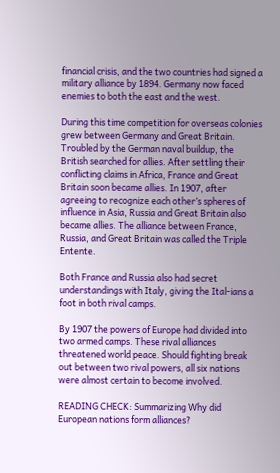financial crisis, and the two countries had signed a military alliance by 1894. Germany now faced enemies to both the east and the west.

During this time competition for overseas colonies grew between Germany and Great Britain. Troubled by the German naval buildup, the British searched for allies. After settling their conflicting claims in Africa, France and Great Britain soon became allies. In 1907, after agreeing to recognize each other’s spheres of influence in Asia, Russia and Great Britain also became allies. The alliance between France, Russia, and Great Britain was called the Triple Entente.

Both France and Russia also had secret understandings with Italy, giving the Ital-ians a foot in both rival camps.

By 1907 the powers of Europe had divided into two armed camps. These rival alliances threatened world peace. Should fighting break out between two rival powers, all six nations were almost certain to become involved.

READING CHECK: Summarizing Why did European nations form alliances?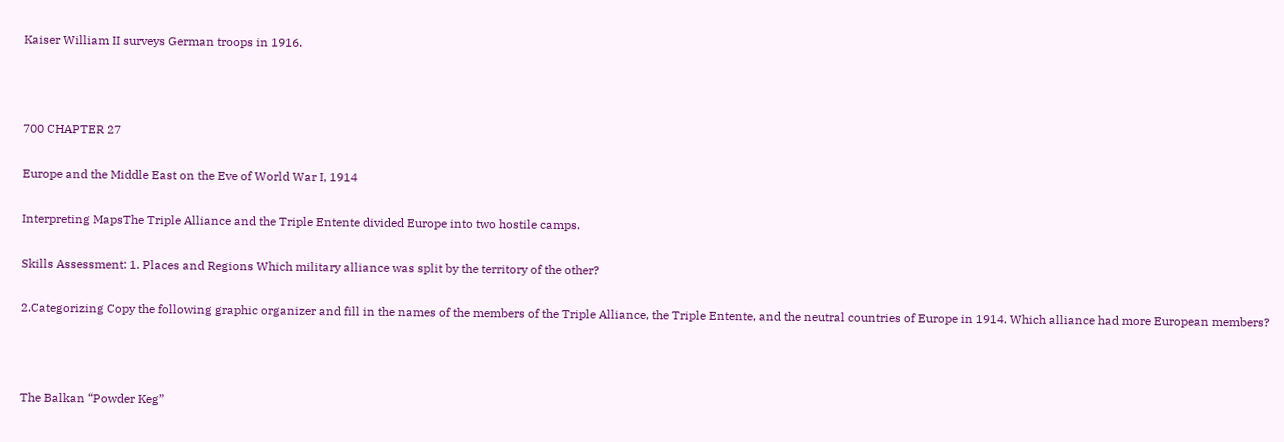Kaiser William II surveys German troops in 1916.



700 CHAPTER 27

Europe and the Middle East on the Eve of World War I, 1914

Interpreting MapsThe Triple Alliance and the Triple Entente divided Europe into two hostile camps.

Skills Assessment: 1. Places and Regions Which military alliance was split by the territory of the other?

2.Categorizing Copy the following graphic organizer and fill in the names of the members of the Triple Alliance, the Triple Entente, and the neutral countries of Europe in 1914. Which alliance had more European members?



The Balkan “Powder Keg”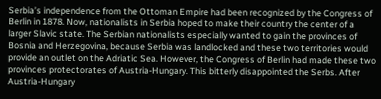Serbia’s independence from the Ottoman Empire had been recognized by the Congress of Berlin in 1878. Now, nationalists in Serbia hoped to make their country the center of a larger Slavic state. The Serbian nationalists especially wanted to gain the provinces of Bosnia and Herzegovina, because Serbia was landlocked and these two territories would provide an outlet on the Adriatic Sea. However, the Congress of Berlin had made these two provinces protectorates of Austria-Hungary. This bitterly disappointed the Serbs. After Austria-Hungary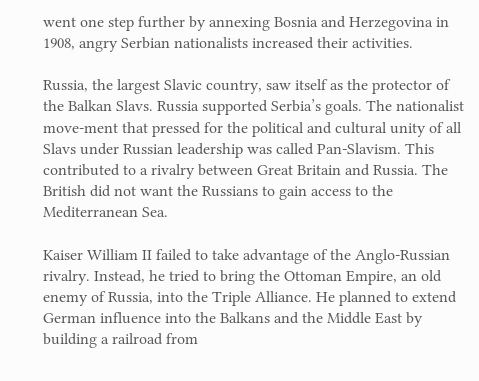went one step further by annexing Bosnia and Herzegovina in 1908, angry Serbian nationalists increased their activities.

Russia, the largest Slavic country, saw itself as the protector of the Balkan Slavs. Russia supported Serbia’s goals. The nationalist move-ment that pressed for the political and cultural unity of all Slavs under Russian leadership was called Pan-Slavism. This contributed to a rivalry between Great Britain and Russia. The British did not want the Russians to gain access to the Mediterranean Sea.

Kaiser William II failed to take advantage of the Anglo-Russian rivalry. Instead, he tried to bring the Ottoman Empire, an old enemy of Russia, into the Triple Alliance. He planned to extend German influence into the Balkans and the Middle East by building a railroad from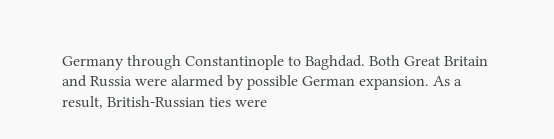Germany through Constantinople to Baghdad. Both Great Britain and Russia were alarmed by possible German expansion. As a result, British-Russian ties were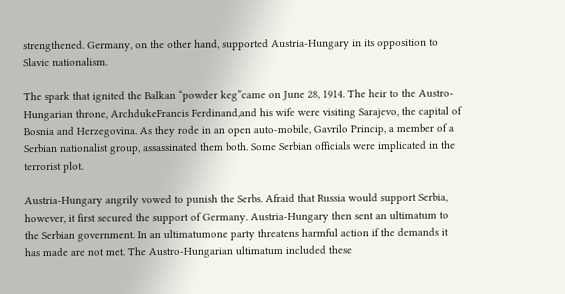strengthened. Germany, on the other hand, supported Austria-Hungary in its opposition to Slavic nationalism.

The spark that ignited the Balkan “powder keg”came on June 28, 1914. The heir to the Austro-Hungarian throne, ArchdukeFrancis Ferdinand,and his wife were visiting Sarajevo, the capital of Bosnia and Herzegovina. As they rode in an open auto-mobile, Gavrilo Princip, a member of a Serbian nationalist group, assassinated them both. Some Serbian officials were implicated in the terrorist plot.

Austria-Hungary angrily vowed to punish the Serbs. Afraid that Russia would support Serbia, however, it first secured the support of Germany. Austria-Hungary then sent an ultimatum to the Serbian government. In an ultimatumone party threatens harmful action if the demands it has made are not met. The Austro-Hungarian ultimatum included these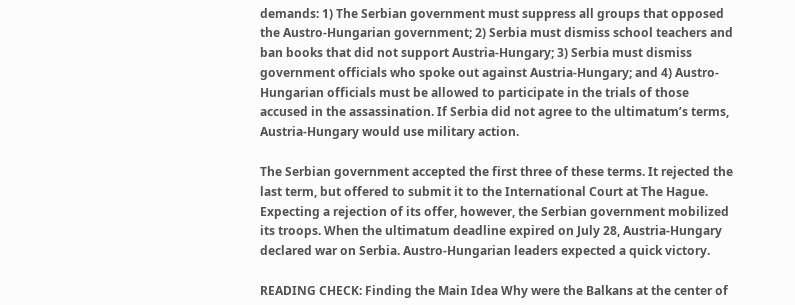demands: 1) The Serbian government must suppress all groups that opposed the Austro-Hungarian government; 2) Serbia must dismiss school teachers and ban books that did not support Austria-Hungary; 3) Serbia must dismiss government officials who spoke out against Austria-Hungary; and 4) Austro-Hungarian officials must be allowed to participate in the trials of those accused in the assassination. If Serbia did not agree to the ultimatum’s terms, Austria-Hungary would use military action.

The Serbian government accepted the first three of these terms. It rejected the last term, but offered to submit it to the International Court at The Hague. Expecting a rejection of its offer, however, the Serbian government mobilized its troops. When the ultimatum deadline expired on July 28, Austria-Hungary declared war on Serbia. Austro-Hungarian leaders expected a quick victory.

READING CHECK: Finding the Main Idea Why were the Balkans at the center of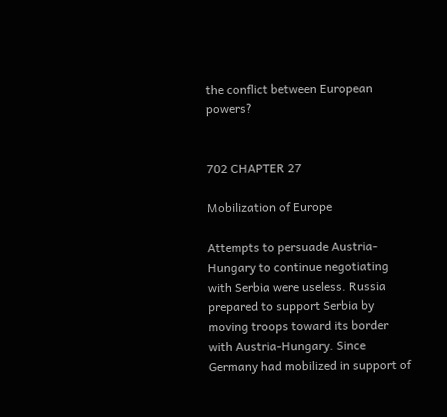the conflict between European powers?


702 CHAPTER 27

Mobilization of Europe

Attempts to persuade Austria-Hungary to continue negotiating with Serbia were useless. Russia prepared to support Serbia by moving troops toward its border with Austria-Hungary. Since Germany had mobilized in support of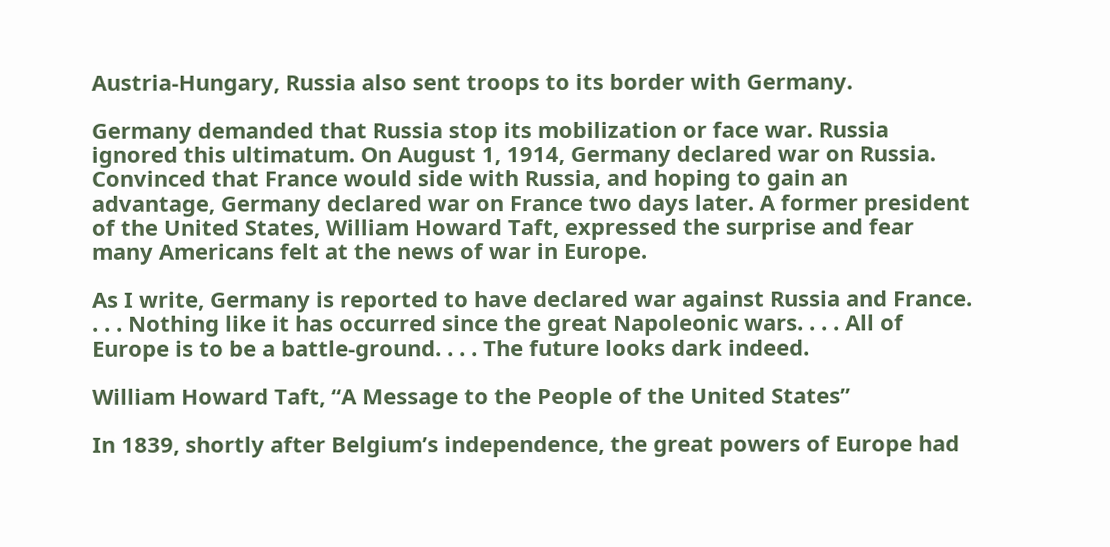Austria-Hungary, Russia also sent troops to its border with Germany.

Germany demanded that Russia stop its mobilization or face war. Russia ignored this ultimatum. On August 1, 1914, Germany declared war on Russia. Convinced that France would side with Russia, and hoping to gain an advantage, Germany declared war on France two days later. A former president of the United States, William Howard Taft, expressed the surprise and fear many Americans felt at the news of war in Europe.

As I write, Germany is reported to have declared war against Russia and France. . . . Nothing like it has occurred since the great Napoleonic wars. . . . All of Europe is to be a battle-ground. . . . The future looks dark indeed.

William Howard Taft, “A Message to the People of the United States”

In 1839, shortly after Belgium’s independence, the great powers of Europe had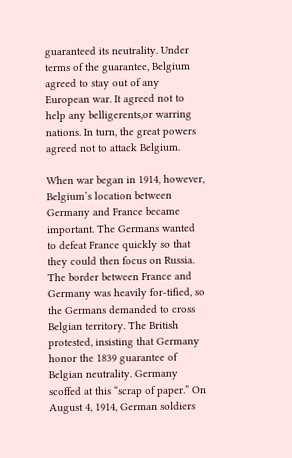guaranteed its neutrality. Under terms of the guarantee, Belgium agreed to stay out of any European war. It agreed not to help any belligerents,or warring nations. In turn, the great powers agreed not to attack Belgium.

When war began in 1914, however, Belgium’s location between Germany and France became important. The Germans wanted to defeat France quickly so that they could then focus on Russia. The border between France and Germany was heavily for-tified, so the Germans demanded to cross Belgian territory. The British protested, insisting that Germany honor the 1839 guarantee of Belgian neutrality. Germany scoffed at this “scrap of paper.” On August 4, 1914, German soldiers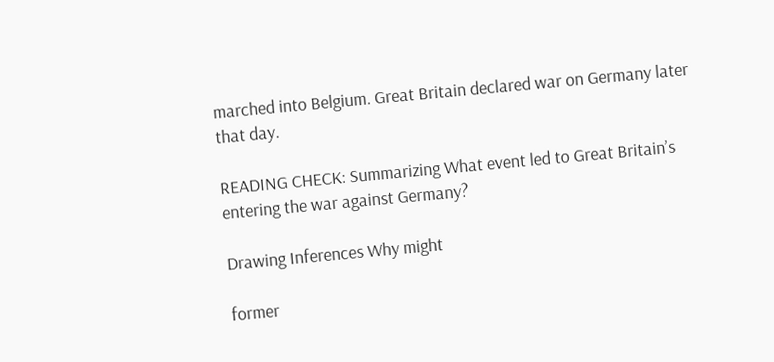marched into Belgium. Great Britain declared war on Germany later that day.

READING CHECK: Summarizing What event led to Great Britain’s entering the war against Germany?

Drawing Inferences Why might

former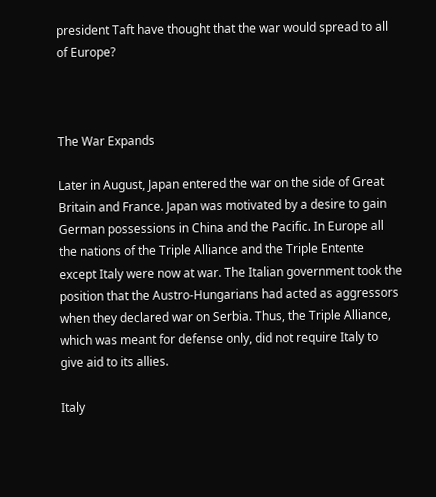president Taft have thought that the war would spread to all of Europe?



The War Expands

Later in August, Japan entered the war on the side of Great Britain and France. Japan was motivated by a desire to gain German possessions in China and the Pacific. In Europe all the nations of the Triple Alliance and the Triple Entente except Italy were now at war. The Italian government took the position that the Austro-Hungarians had acted as aggressors when they declared war on Serbia. Thus, the Triple Alliance, which was meant for defense only, did not require Italy to give aid to its allies.

Italy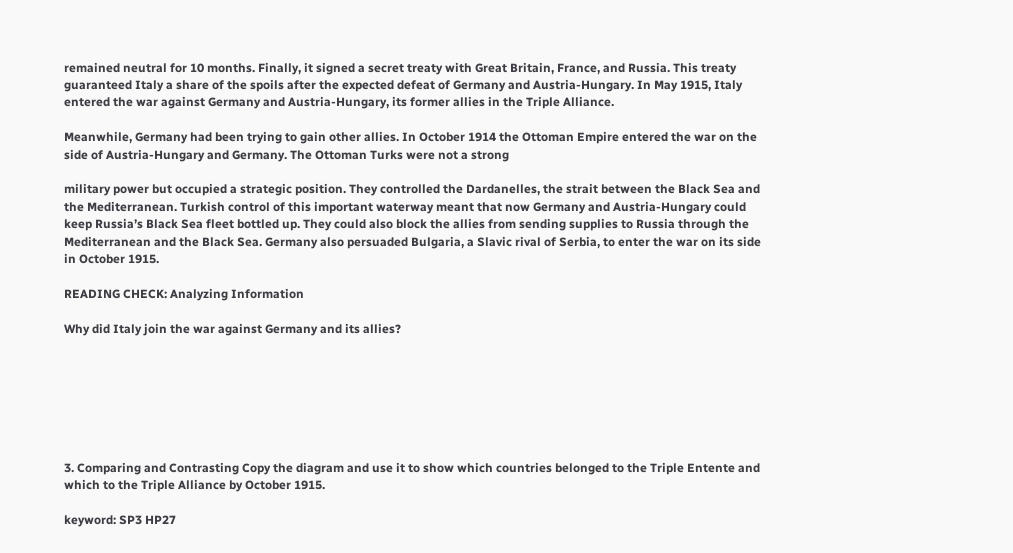remained neutral for 10 months. Finally, it signed a secret treaty with Great Britain, France, and Russia. This treaty guaranteed Italy a share of the spoils after the expected defeat of Germany and Austria-Hungary. In May 1915, Italy entered the war against Germany and Austria-Hungary, its former allies in the Triple Alliance.

Meanwhile, Germany had been trying to gain other allies. In October 1914 the Ottoman Empire entered the war on the side of Austria-Hungary and Germany. The Ottoman Turks were not a strong

military power but occupied a strategic position. They controlled the Dardanelles, the strait between the Black Sea and the Mediterranean. Turkish control of this important waterway meant that now Germany and Austria-Hungary could keep Russia’s Black Sea fleet bottled up. They could also block the allies from sending supplies to Russia through the Mediterranean and the Black Sea. Germany also persuaded Bulgaria, a Slavic rival of Serbia, to enter the war on its side in October 1915.

READING CHECK: Analyzing Information

Why did Italy join the war against Germany and its allies?







3. Comparing and Contrasting Copy the diagram and use it to show which countries belonged to the Triple Entente and which to the Triple Alliance by October 1915.

keyword: SP3 HP27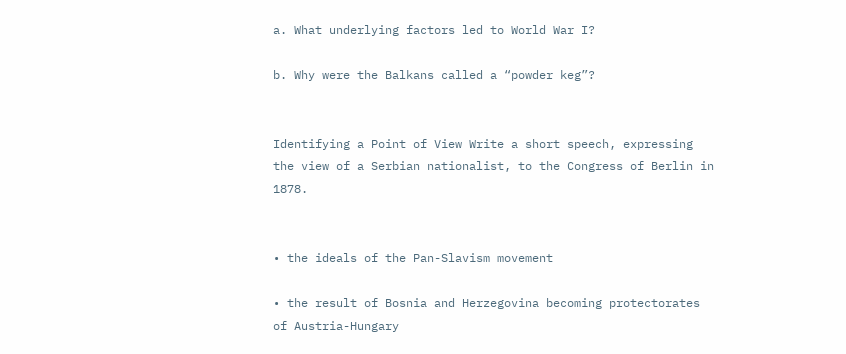a. What underlying factors led to World War I?

b. Why were the Balkans called a “powder keg”?


Identifying a Point of View Write a short speech, expressing the view of a Serbian nationalist, to the Congress of Berlin in 1878.


• the ideals of the Pan-Slavism movement

• the result of Bosnia and Herzegovina becoming protectorates of Austria-Hungary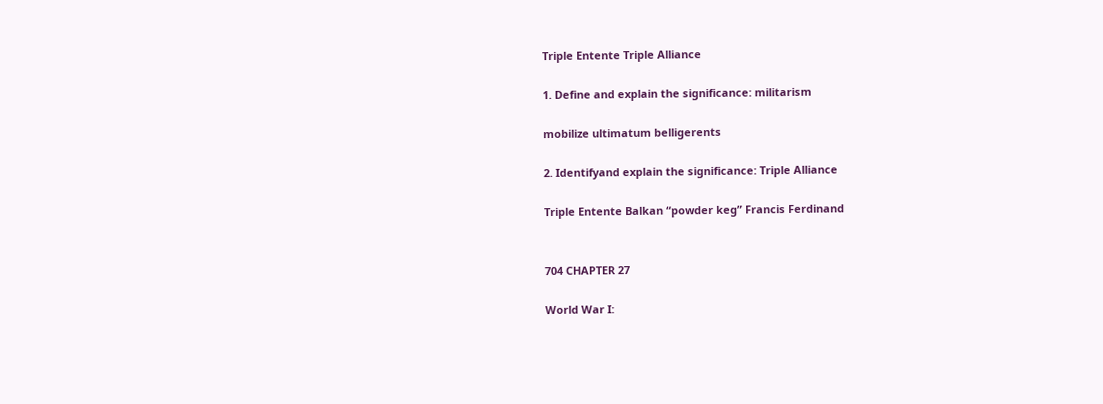Triple Entente Triple Alliance

1. Define and explain the significance: militarism

mobilize ultimatum belligerents

2. Identifyand explain the significance: Triple Alliance

Triple Entente Balkan “powder keg” Francis Ferdinand


704 CHAPTER 27

World War I: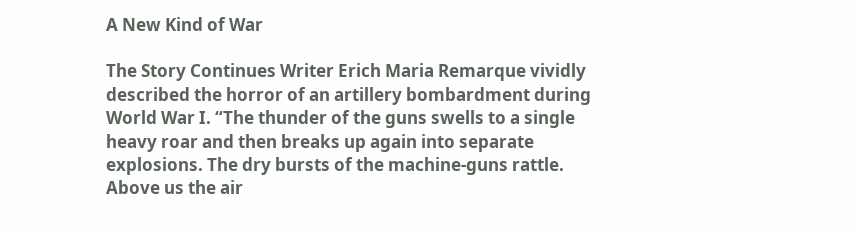A New Kind of War

The Story Continues Writer Erich Maria Remarque vividly described the horror of an artillery bombardment during World War I. “The thunder of the guns swells to a single heavy roar and then breaks up again into separate explosions. The dry bursts of the machine-guns rattle. Above us the air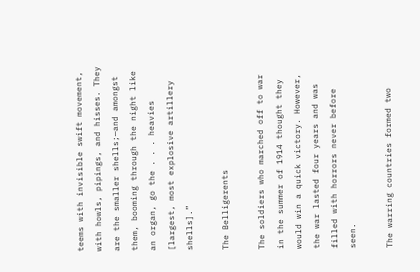teems with invisible swift movement, with howls, pipings, and hisses. They are the smaller shells;—and amongst them, booming through the night like an organ, go the . . . heavies [largest, most explosive artillery shells].”

The Belligerents

The soldiers who marched off to war in the summer of 1914 thought they would win a quick victory. However, the war lasted four years and was filled with horrors never before seen.

The warring countries formed two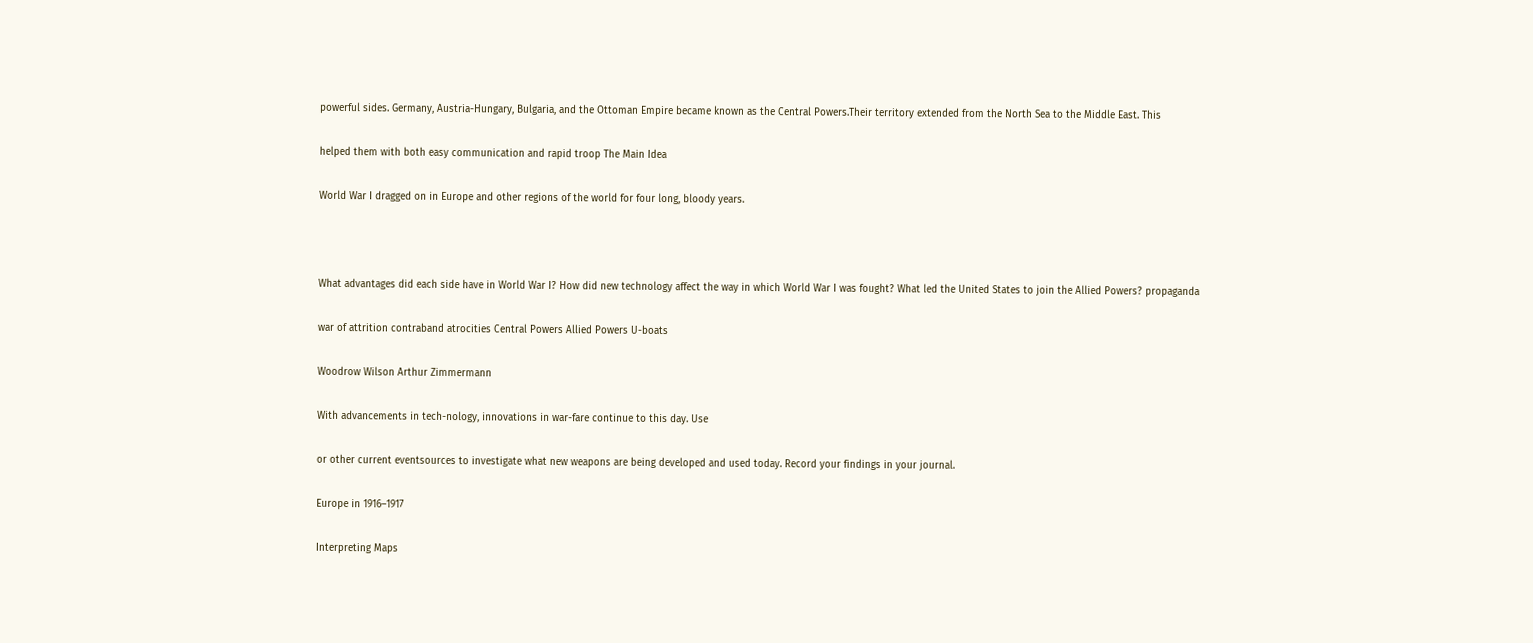powerful sides. Germany, Austria-Hungary, Bulgaria, and the Ottoman Empire became known as the Central Powers.Their territory extended from the North Sea to the Middle East. This

helped them with both easy communication and rapid troop The Main Idea

World War I dragged on in Europe and other regions of the world for four long, bloody years.



What advantages did each side have in World War I? How did new technology affect the way in which World War I was fought? What led the United States to join the Allied Powers? propaganda

war of attrition contraband atrocities Central Powers Allied Powers U-boats

Woodrow Wilson Arthur Zimmermann

With advancements in tech-nology, innovations in war-fare continue to this day. Use

or other current eventsources to investigate what new weapons are being developed and used today. Record your findings in your journal.

Europe in 1916–1917

Interpreting Maps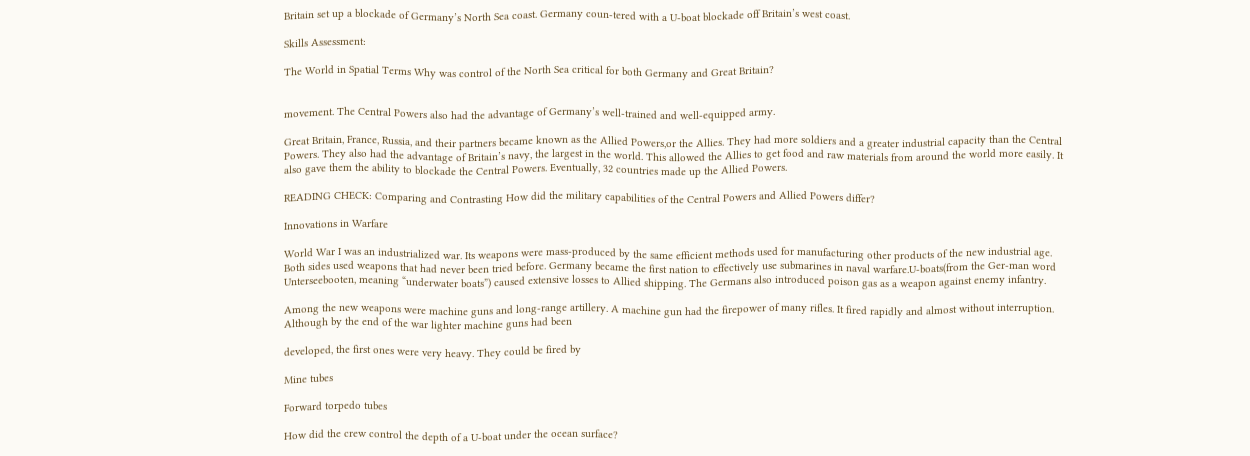Britain set up a blockade of Germany’s North Sea coast. Germany coun-tered with a U-boat blockade off Britain’s west coast.

Skills Assessment:

The World in Spatial Terms Why was control of the North Sea critical for both Germany and Great Britain?


movement. The Central Powers also had the advantage of Germany’s well-trained and well-equipped army.

Great Britain, France, Russia, and their partners became known as the Allied Powers,or the Allies. They had more soldiers and a greater industrial capacity than the Central Powers. They also had the advantage of Britain’s navy, the largest in the world. This allowed the Allies to get food and raw materials from around the world more easily. It also gave them the ability to blockade the Central Powers. Eventually, 32 countries made up the Allied Powers.

READING CHECK: Comparing and Contrasting How did the military capabilities of the Central Powers and Allied Powers differ?

Innovations in Warfare

World War I was an industrialized war. Its weapons were mass-produced by the same efficient methods used for manufacturing other products of the new industrial age. Both sides used weapons that had never been tried before. Germany became the first nation to effectively use submarines in naval warfare.U-boats(from the Ger-man word Unterseebooten, meaning “underwater boats”) caused extensive losses to Allied shipping. The Germans also introduced poison gas as a weapon against enemy infantry.

Among the new weapons were machine guns and long-range artillery. A machine gun had the firepower of many rifles. It fired rapidly and almost without interruption. Although by the end of the war lighter machine guns had been

developed, the first ones were very heavy. They could be fired by

Mine tubes

Forward torpedo tubes

How did the crew control the depth of a U-boat under the ocean surface?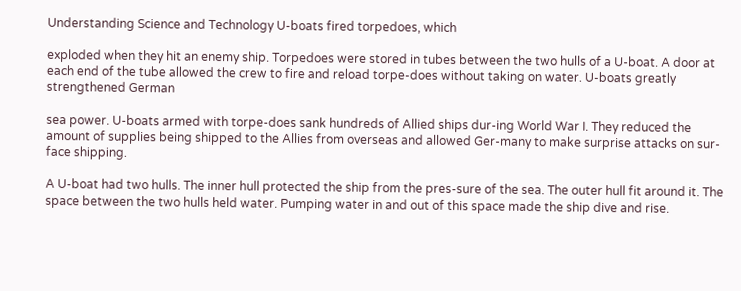Understanding Science and Technology U-boats fired torpedoes, which

exploded when they hit an enemy ship. Torpedoes were stored in tubes between the two hulls of a U-boat. A door at each end of the tube allowed the crew to fire and reload torpe-does without taking on water. U-boats greatly strengthened German

sea power. U-boats armed with torpe-does sank hundreds of Allied ships dur-ing World War I. They reduced the amount of supplies being shipped to the Allies from overseas and allowed Ger-many to make surprise attacks on sur-face shipping.

A U-boat had two hulls. The inner hull protected the ship from the pres-sure of the sea. The outer hull fit around it. The space between the two hulls held water. Pumping water in and out of this space made the ship dive and rise.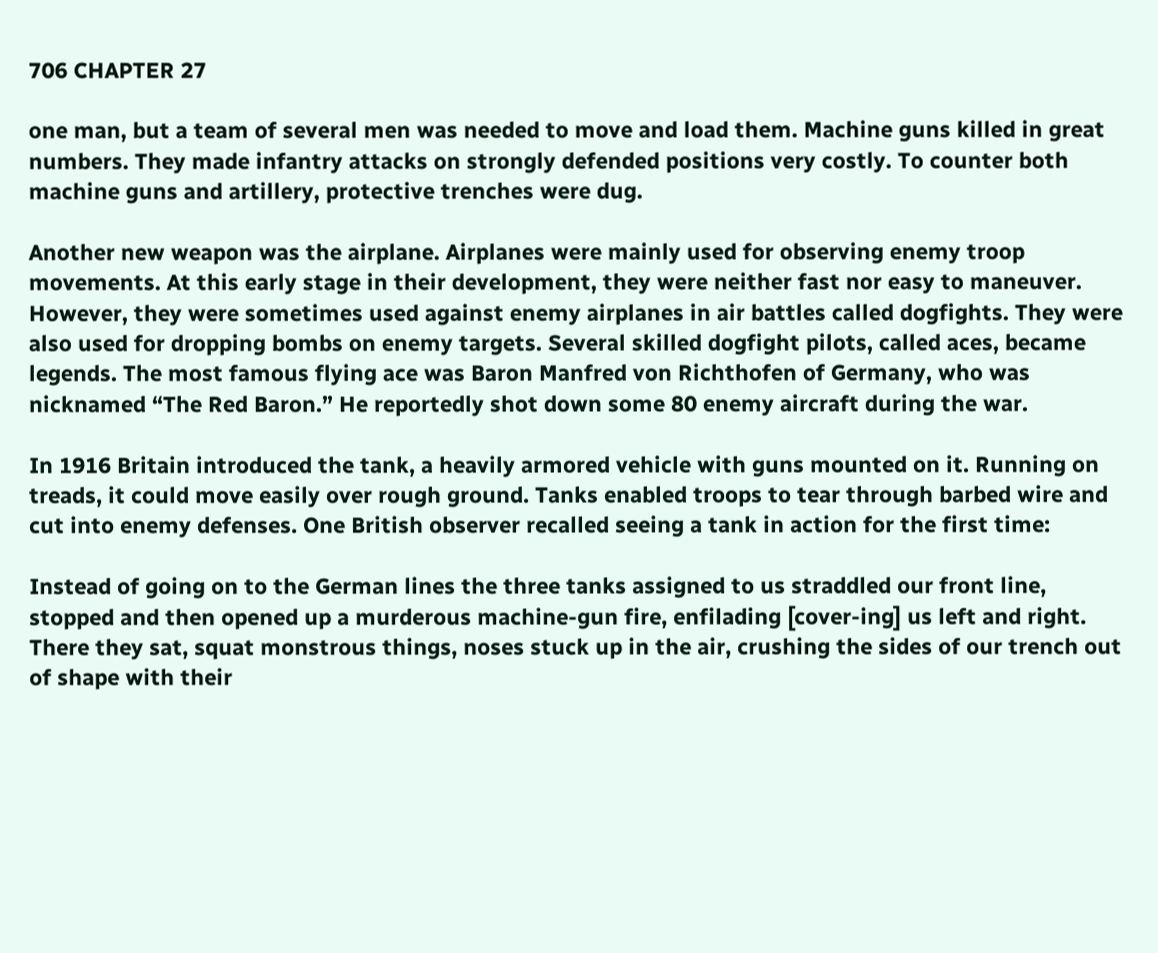706 CHAPTER 27

one man, but a team of several men was needed to move and load them. Machine guns killed in great numbers. They made infantry attacks on strongly defended positions very costly. To counter both machine guns and artillery, protective trenches were dug.

Another new weapon was the airplane. Airplanes were mainly used for observing enemy troop movements. At this early stage in their development, they were neither fast nor easy to maneuver. However, they were sometimes used against enemy airplanes in air battles called dogfights. They were also used for dropping bombs on enemy targets. Several skilled dogfight pilots, called aces, became legends. The most famous flying ace was Baron Manfred von Richthofen of Germany, who was nicknamed “The Red Baron.” He reportedly shot down some 80 enemy aircraft during the war.

In 1916 Britain introduced the tank, a heavily armored vehicle with guns mounted on it. Running on treads, it could move easily over rough ground. Tanks enabled troops to tear through barbed wire and cut into enemy defenses. One British observer recalled seeing a tank in action for the first time:

Instead of going on to the German lines the three tanks assigned to us straddled our front line, stopped and then opened up a murderous machine-gun fire, enfilading [cover-ing] us left and right. There they sat, squat monstrous things, noses stuck up in the air, crushing the sides of our trench out of shape with their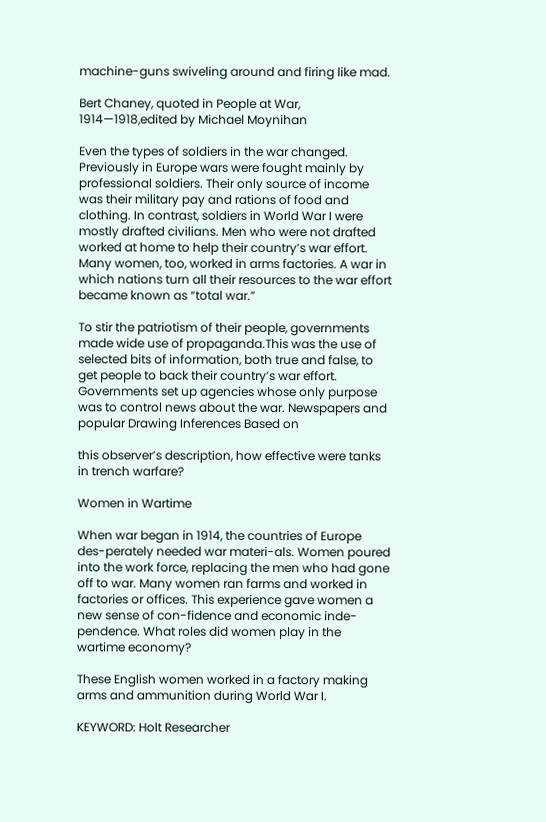machine-guns swiveling around and firing like mad.

Bert Chaney, quoted in People at War, 1914—1918,edited by Michael Moynihan

Even the types of soldiers in the war changed. Previously in Europe wars were fought mainly by professional soldiers. Their only source of income was their military pay and rations of food and clothing. In contrast, soldiers in World War I were mostly drafted civilians. Men who were not drafted worked at home to help their country’s war effort. Many women, too, worked in arms factories. A war in which nations turn all their resources to the war effort became known as “total war.”

To stir the patriotism of their people, governments made wide use of propaganda.This was the use of selected bits of information, both true and false, to get people to back their country’s war effort. Governments set up agencies whose only purpose was to control news about the war. Newspapers and popular Drawing Inferences Based on

this observer’s description, how effective were tanks in trench warfare?

Women in Wartime

When war began in 1914, the countries of Europe des-perately needed war materi-als. Women poured into the work force, replacing the men who had gone off to war. Many women ran farms and worked in factories or offices. This experience gave women a new sense of con-fidence and economic inde-pendence. What roles did women play in the wartime economy?

These English women worked in a factory making arms and ammunition during World War I.

KEYWORD: Holt Researcher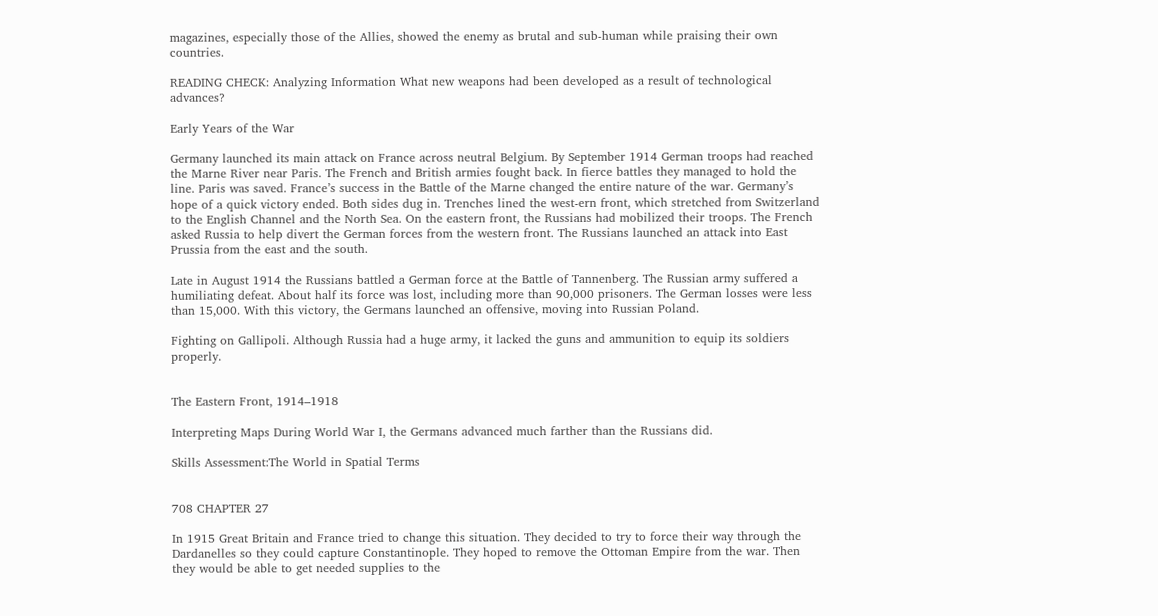magazines, especially those of the Allies, showed the enemy as brutal and sub-human while praising their own countries.

READING CHECK: Analyzing Information What new weapons had been developed as a result of technological advances?

Early Years of the War

Germany launched its main attack on France across neutral Belgium. By September 1914 German troops had reached the Marne River near Paris. The French and British armies fought back. In fierce battles they managed to hold the line. Paris was saved. France’s success in the Battle of the Marne changed the entire nature of the war. Germany’s hope of a quick victory ended. Both sides dug in. Trenches lined the west-ern front, which stretched from Switzerland to the English Channel and the North Sea. On the eastern front, the Russians had mobilized their troops. The French asked Russia to help divert the German forces from the western front. The Russians launched an attack into East Prussia from the east and the south.

Late in August 1914 the Russians battled a German force at the Battle of Tannenberg. The Russian army suffered a humiliating defeat. About half its force was lost, including more than 90,000 prisoners. The German losses were less than 15,000. With this victory, the Germans launched an offensive, moving into Russian Poland.

Fighting on Gallipoli. Although Russia had a huge army, it lacked the guns and ammunition to equip its soldiers properly.


The Eastern Front, 1914–1918

Interpreting Maps During World War I, the Germans advanced much farther than the Russians did.

Skills Assessment:The World in Spatial Terms


708 CHAPTER 27

In 1915 Great Britain and France tried to change this situation. They decided to try to force their way through the Dardanelles so they could capture Constantinople. They hoped to remove the Ottoman Empire from the war. Then they would be able to get needed supplies to the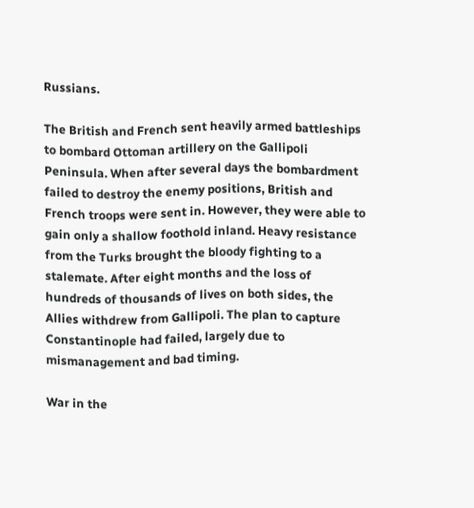Russians.

The British and French sent heavily armed battleships to bombard Ottoman artillery on the Gallipoli Peninsula. When after several days the bombardment failed to destroy the enemy positions, British and French troops were sent in. However, they were able to gain only a shallow foothold inland. Heavy resistance from the Turks brought the bloody fighting to a stalemate. After eight months and the loss of hundreds of thousands of lives on both sides, the Allies withdrew from Gallipoli. The plan to capture Constantinople had failed, largely due to mismanagement and bad timing.

War in the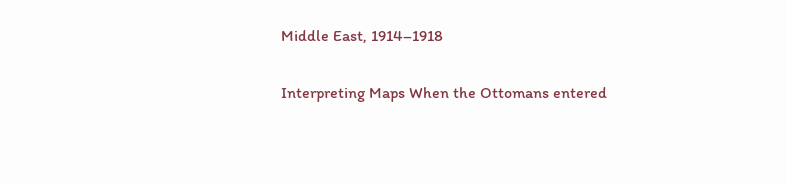Middle East, 1914–1918

Interpreting Maps When the Ottomans entered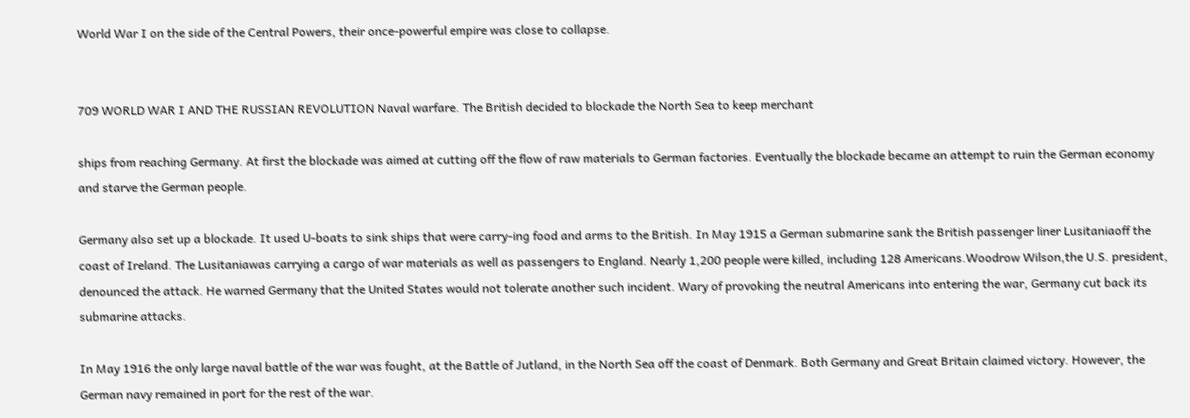World War I on the side of the Central Powers, their once-powerful empire was close to collapse.


709 WORLD WAR I AND THE RUSSIAN REVOLUTION Naval warfare. The British decided to blockade the North Sea to keep merchant

ships from reaching Germany. At first the blockade was aimed at cutting off the flow of raw materials to German factories. Eventually the blockade became an attempt to ruin the German economy and starve the German people.

Germany also set up a blockade. It used U-boats to sink ships that were carry-ing food and arms to the British. In May 1915 a German submarine sank the British passenger liner Lusitaniaoff the coast of Ireland. The Lusitaniawas carrying a cargo of war materials as well as passengers to England. Nearly 1,200 people were killed, including 128 Americans.Woodrow Wilson,the U.S. president, denounced the attack. He warned Germany that the United States would not tolerate another such incident. Wary of provoking the neutral Americans into entering the war, Germany cut back its submarine attacks.

In May 1916 the only large naval battle of the war was fought, at the Battle of Jutland, in the North Sea off the coast of Denmark. Both Germany and Great Britain claimed victory. However, the German navy remained in port for the rest of the war.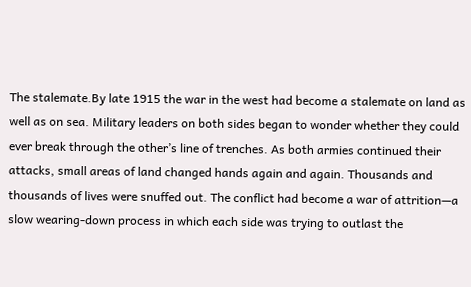The stalemate.By late 1915 the war in the west had become a stalemate on land as well as on sea. Military leaders on both sides began to wonder whether they could ever break through the other’s line of trenches. As both armies continued their attacks, small areas of land changed hands again and again. Thousands and thousands of lives were snuffed out. The conflict had become a war of attrition—a slow wearing-down process in which each side was trying to outlast the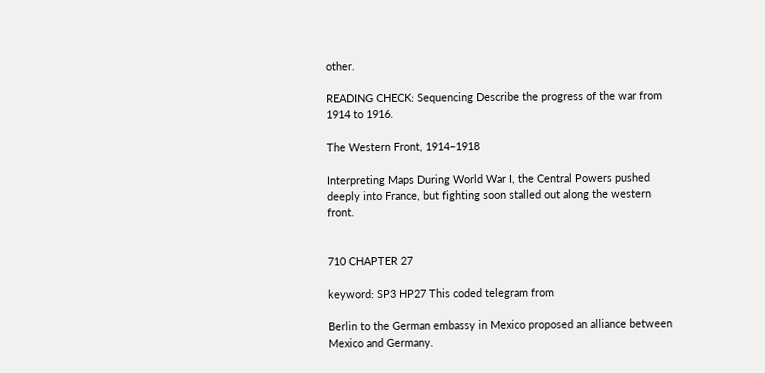other.

READING CHECK: Sequencing Describe the progress of the war from 1914 to 1916.

The Western Front, 1914–1918

Interpreting Maps During World War I, the Central Powers pushed deeply into France, but fighting soon stalled out along the western front.


710 CHAPTER 27

keyword: SP3 HP27 This coded telegram from

Berlin to the German embassy in Mexico proposed an alliance between Mexico and Germany.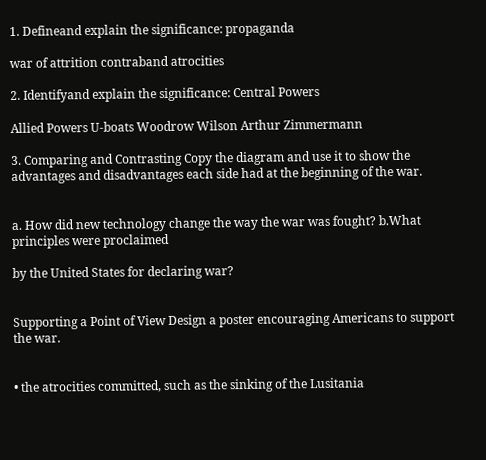1. Defineand explain the significance: propaganda

war of attrition contraband atrocities

2. Identifyand explain the significance: Central Powers

Allied Powers U-boats Woodrow Wilson Arthur Zimmermann

3. Comparing and Contrasting Copy the diagram and use it to show the advantages and disadvantages each side had at the beginning of the war.


a. How did new technology change the way the war was fought? b.What principles were proclaimed

by the United States for declaring war?


Supporting a Point of View Design a poster encouraging Americans to support the war.


• the atrocities committed, such as the sinking of the Lusitania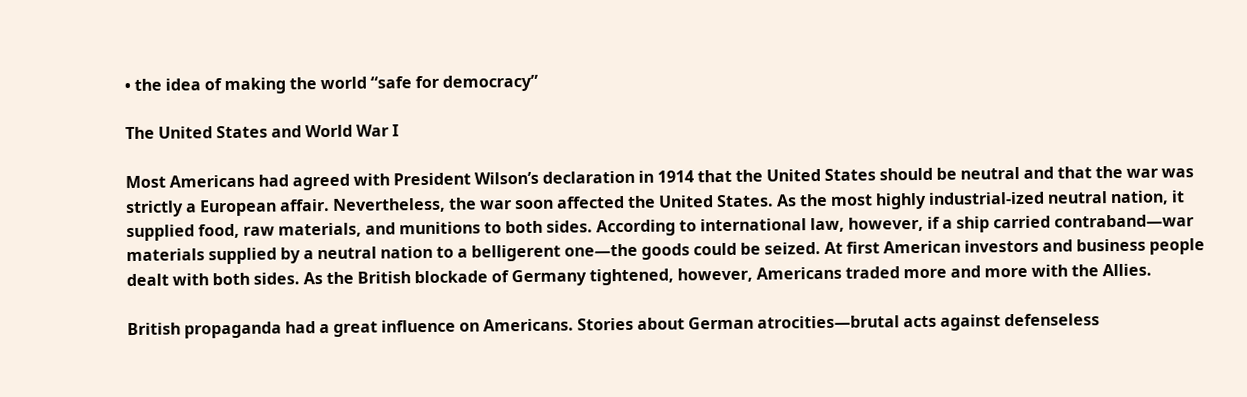• the idea of making the world “safe for democracy”

The United States and World War I

Most Americans had agreed with President Wilson’s declaration in 1914 that the United States should be neutral and that the war was strictly a European affair. Nevertheless, the war soon affected the United States. As the most highly industrial-ized neutral nation, it supplied food, raw materials, and munitions to both sides. According to international law, however, if a ship carried contraband—war materials supplied by a neutral nation to a belligerent one—the goods could be seized. At first American investors and business people dealt with both sides. As the British blockade of Germany tightened, however, Americans traded more and more with the Allies.

British propaganda had a great influence on Americans. Stories about German atrocities—brutal acts against defenseless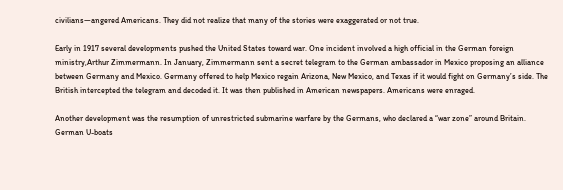civilians—angered Americans. They did not realize that many of the stories were exaggerated or not true.

Early in 1917 several developments pushed the United States toward war. One incident involved a high official in the German foreign ministry,Arthur Zimmermann. In January, Zimmermann sent a secret telegram to the German ambassador in Mexico proposing an alliance between Germany and Mexico. Germany offered to help Mexico regain Arizona, New Mexico, and Texas if it would fight on Germany’s side. The British intercepted the telegram and decoded it. It was then published in American newspapers. Americans were enraged.

Another development was the resumption of unrestricted submarine warfare by the Germans, who declared a “war zone” around Britain. German U-boats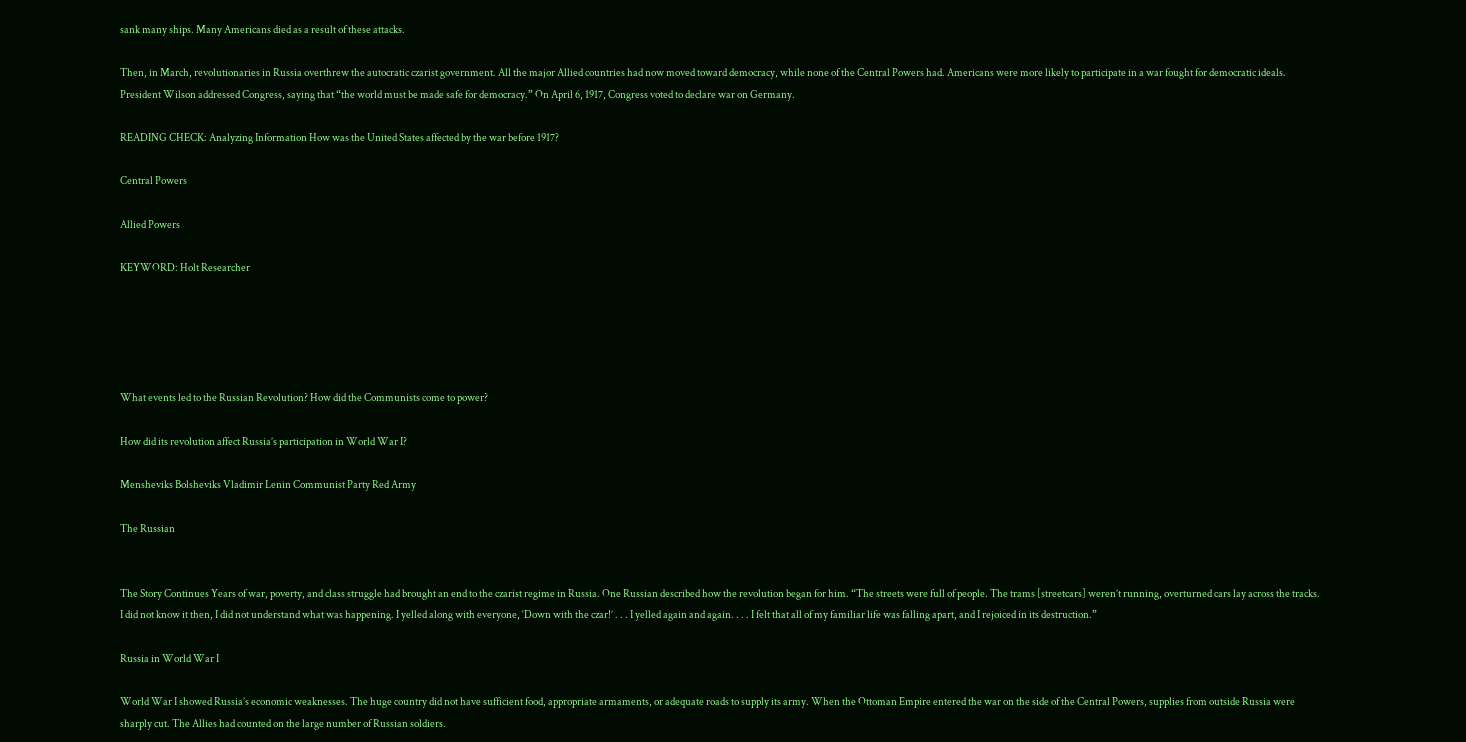sank many ships. Many Americans died as a result of these attacks.

Then, in March, revolutionaries in Russia overthrew the autocratic czarist government. All the major Allied countries had now moved toward democracy, while none of the Central Powers had. Americans were more likely to participate in a war fought for democratic ideals. President Wilson addressed Congress, saying that “the world must be made safe for democracy.” On April 6, 1917, Congress voted to declare war on Germany.

READING CHECK: Analyzing Information How was the United States affected by the war before 1917?

Central Powers

Allied Powers

KEYWORD: Holt Researcher





What events led to the Russian Revolution? How did the Communists come to power?

How did its revolution affect Russia’s participation in World War I?

Mensheviks Bolsheviks Vladimir Lenin Communist Party Red Army

The Russian


The Story Continues Years of war, poverty, and class struggle had brought an end to the czarist regime in Russia. One Russian described how the revolution began for him. “The streets were full of people. The trams [streetcars] weren’t running, overturned cars lay across the tracks. I did not know it then, I did not understand what was happening. I yelled along with everyone, ‘Down with the czar!’ . . . I yelled again and again. . . . I felt that all of my familiar life was falling apart, and I rejoiced in its destruction.”

Russia in World War I

World War I showed Russia’s economic weaknesses. The huge country did not have sufficient food, appropriate armaments, or adequate roads to supply its army. When the Ottoman Empire entered the war on the side of the Central Powers, supplies from outside Russia were sharply cut. The Allies had counted on the large number of Russian soldiers.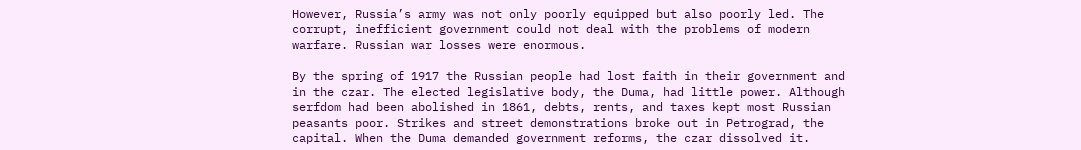However, Russia’s army was not only poorly equipped but also poorly led. The corrupt, inefficient government could not deal with the problems of modern warfare. Russian war losses were enormous.

By the spring of 1917 the Russian people had lost faith in their government and in the czar. The elected legislative body, the Duma, had little power. Although serfdom had been abolished in 1861, debts, rents, and taxes kept most Russian peasants poor. Strikes and street demonstrations broke out in Petrograd, the capital. When the Duma demanded government reforms, the czar dissolved it.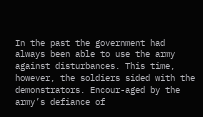In the past the government had always been able to use the army against disturbances. This time, however, the soldiers sided with the demonstrators. Encour-aged by the army’s defiance of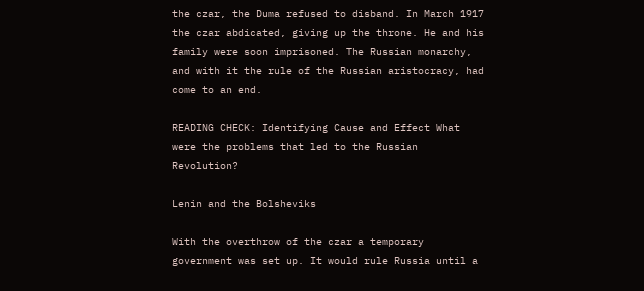the czar, the Duma refused to disband. In March 1917 the czar abdicated, giving up the throne. He and his family were soon imprisoned. The Russian monarchy, and with it the rule of the Russian aristocracy, had come to an end.

READING CHECK: Identifying Cause and Effect What were the problems that led to the Russian Revolution?

Lenin and the Bolsheviks

With the overthrow of the czar a temporary government was set up. It would rule Russia until a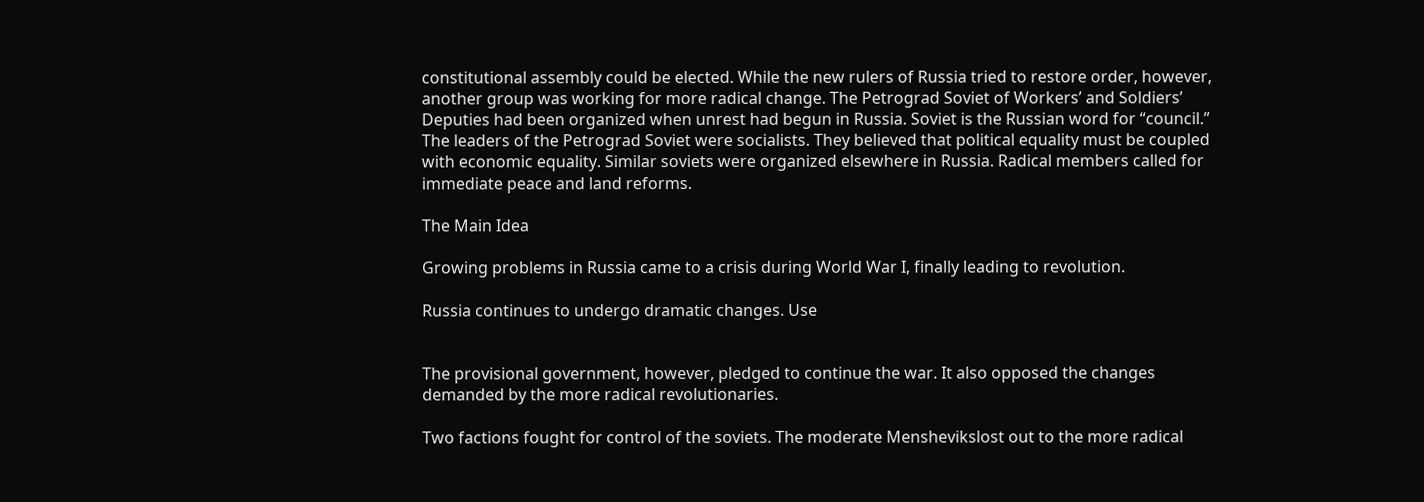constitutional assembly could be elected. While the new rulers of Russia tried to restore order, however, another group was working for more radical change. The Petrograd Soviet of Workers’ and Soldiers’ Deputies had been organized when unrest had begun in Russia. Soviet is the Russian word for “council.” The leaders of the Petrograd Soviet were socialists. They believed that political equality must be coupled with economic equality. Similar soviets were organized elsewhere in Russia. Radical members called for immediate peace and land reforms.

The Main Idea

Growing problems in Russia came to a crisis during World War I, finally leading to revolution.

Russia continues to undergo dramatic changes. Use


The provisional government, however, pledged to continue the war. It also opposed the changes demanded by the more radical revolutionaries.

Two factions fought for control of the soviets. The moderate Menshevikslost out to the more radical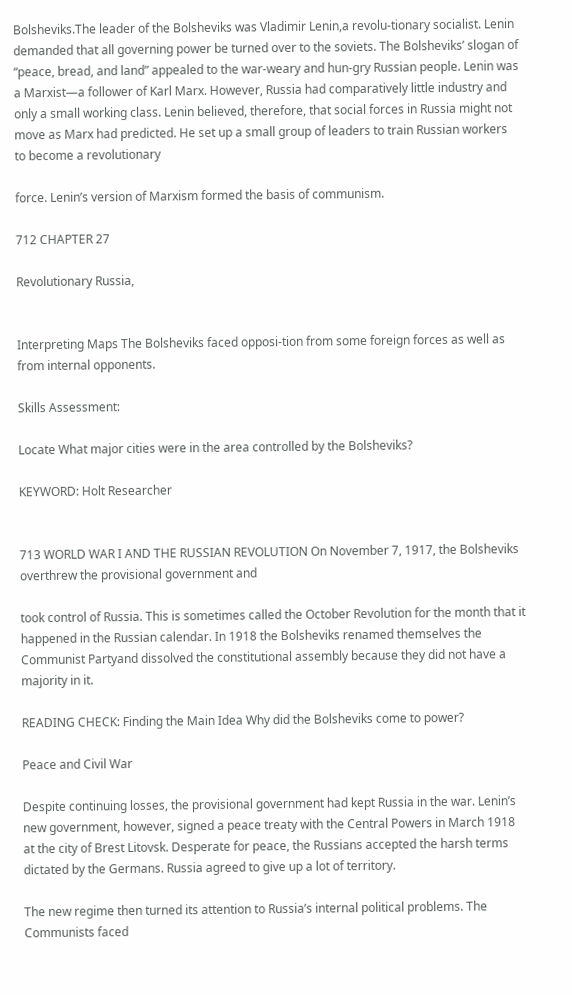Bolsheviks.The leader of the Bolsheviks was Vladimir Lenin,a revolu-tionary socialist. Lenin demanded that all governing power be turned over to the soviets. The Bolsheviks’ slogan of “peace, bread, and land” appealed to the war-weary and hun-gry Russian people. Lenin was a Marxist—a follower of Karl Marx. However, Russia had comparatively little industry and only a small working class. Lenin believed, therefore, that social forces in Russia might not move as Marx had predicted. He set up a small group of leaders to train Russian workers to become a revolutionary

force. Lenin’s version of Marxism formed the basis of communism.

712 CHAPTER 27

Revolutionary Russia,


Interpreting Maps The Bolsheviks faced opposi-tion from some foreign forces as well as from internal opponents.

Skills Assessment:

Locate What major cities were in the area controlled by the Bolsheviks?

KEYWORD: Holt Researcher


713 WORLD WAR I AND THE RUSSIAN REVOLUTION On November 7, 1917, the Bolsheviks overthrew the provisional government and

took control of Russia. This is sometimes called the October Revolution for the month that it happened in the Russian calendar. In 1918 the Bolsheviks renamed themselves the Communist Partyand dissolved the constitutional assembly because they did not have a majority in it.

READING CHECK: Finding the Main Idea Why did the Bolsheviks come to power?

Peace and Civil War

Despite continuing losses, the provisional government had kept Russia in the war. Lenin’s new government, however, signed a peace treaty with the Central Powers in March 1918 at the city of Brest Litovsk. Desperate for peace, the Russians accepted the harsh terms dictated by the Germans. Russia agreed to give up a lot of territory.

The new regime then turned its attention to Russia’s internal political problems. The Communists faced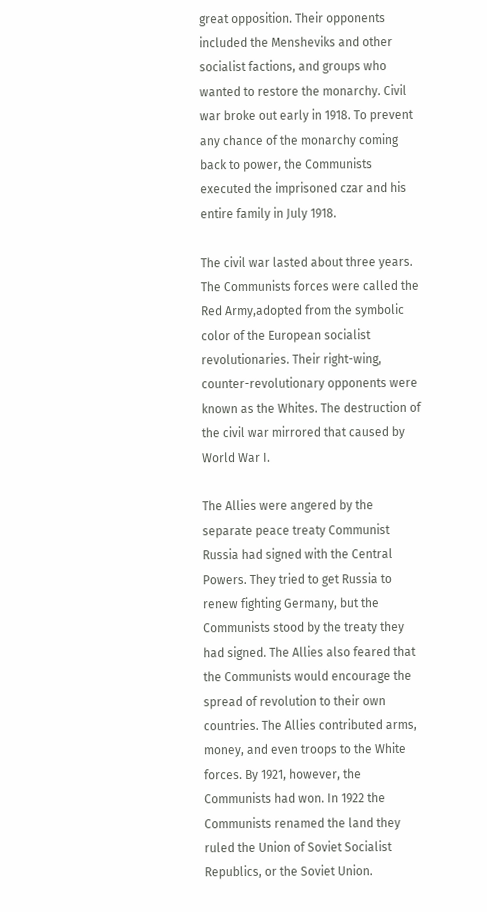great opposition. Their opponents included the Mensheviks and other socialist factions, and groups who wanted to restore the monarchy. Civil war broke out early in 1918. To prevent any chance of the monarchy coming back to power, the Communists executed the imprisoned czar and his entire family in July 1918.

The civil war lasted about three years. The Communists forces were called the Red Army,adopted from the symbolic color of the European socialist revolutionaries. Their right-wing, counter-revolutionary opponents were known as the Whites. The destruction of the civil war mirrored that caused by World War I.

The Allies were angered by the separate peace treaty Communist Russia had signed with the Central Powers. They tried to get Russia to renew fighting Germany, but the Communists stood by the treaty they had signed. The Allies also feared that the Communists would encourage the spread of revolution to their own countries. The Allies contributed arms, money, and even troops to the White forces. By 1921, however, the Communists had won. In 1922 the Communists renamed the land they ruled the Union of Soviet Socialist Republics, or the Soviet Union.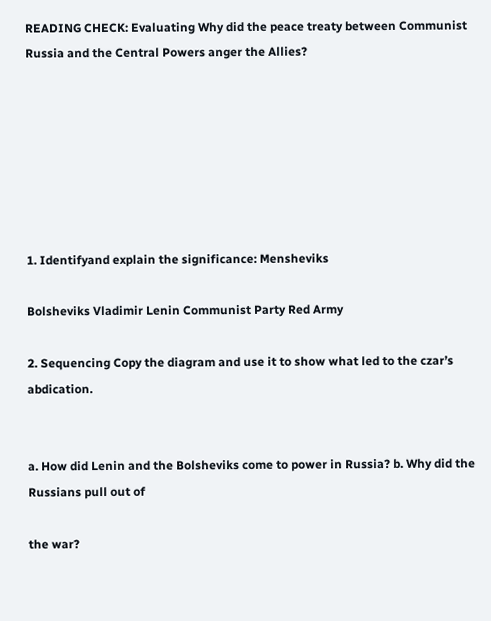READING CHECK: Evaluating Why did the peace treaty between Communist Russia and the Central Powers anger the Allies?







1. Identifyand explain the significance: Mensheviks

Bolsheviks Vladimir Lenin Communist Party Red Army

2. Sequencing Copy the diagram and use it to show what led to the czar’s abdication.


a. How did Lenin and the Bolsheviks come to power in Russia? b. Why did the Russians pull out of

the war?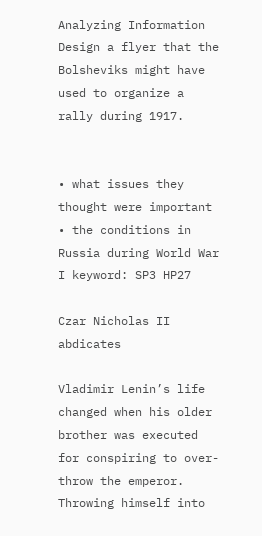Analyzing Information Design a flyer that the Bolsheviks might have used to organize a rally during 1917.


• what issues they thought were important • the conditions in Russia during World War I keyword: SP3 HP27

Czar Nicholas II abdicates

Vladimir Lenin’s life changed when his older brother was executed for conspiring to over-throw the emperor. Throwing himself into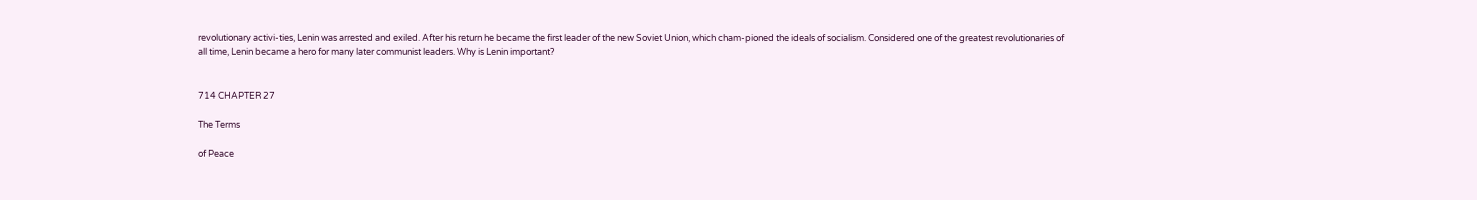revolutionary activi-ties, Lenin was arrested and exiled. After his return he became the first leader of the new Soviet Union, which cham-pioned the ideals of socialism. Considered one of the greatest revolutionaries of all time, Lenin became a hero for many later communist leaders. Why is Lenin important?


714 CHAPTER 27

The Terms

of Peace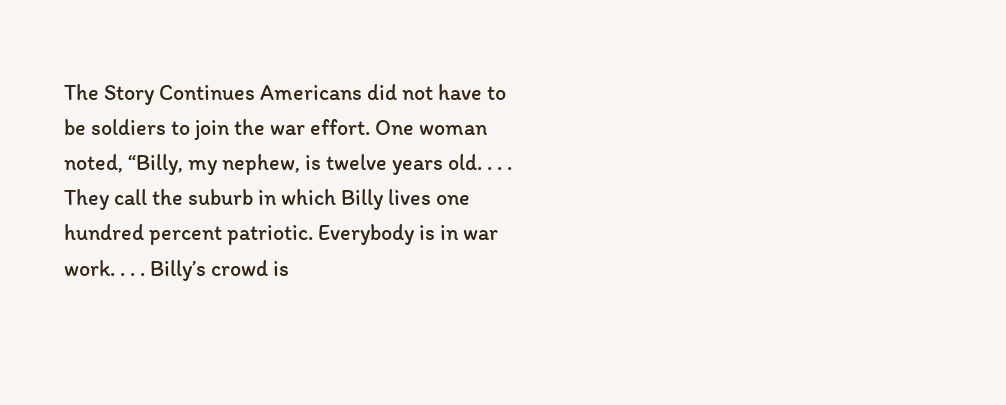The Story Continues Americans did not have to be soldiers to join the war effort. One woman noted, “Billy, my nephew, is twelve years old. . . . They call the suburb in which Billy lives one hundred percent patriotic. Everybody is in war work. . . . Billy’s crowd is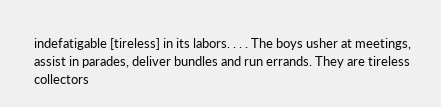indefatigable [tireless] in its labors. . . . The boys usher at meetings, assist in parades, deliver bundles and run errands. They are tireless collectors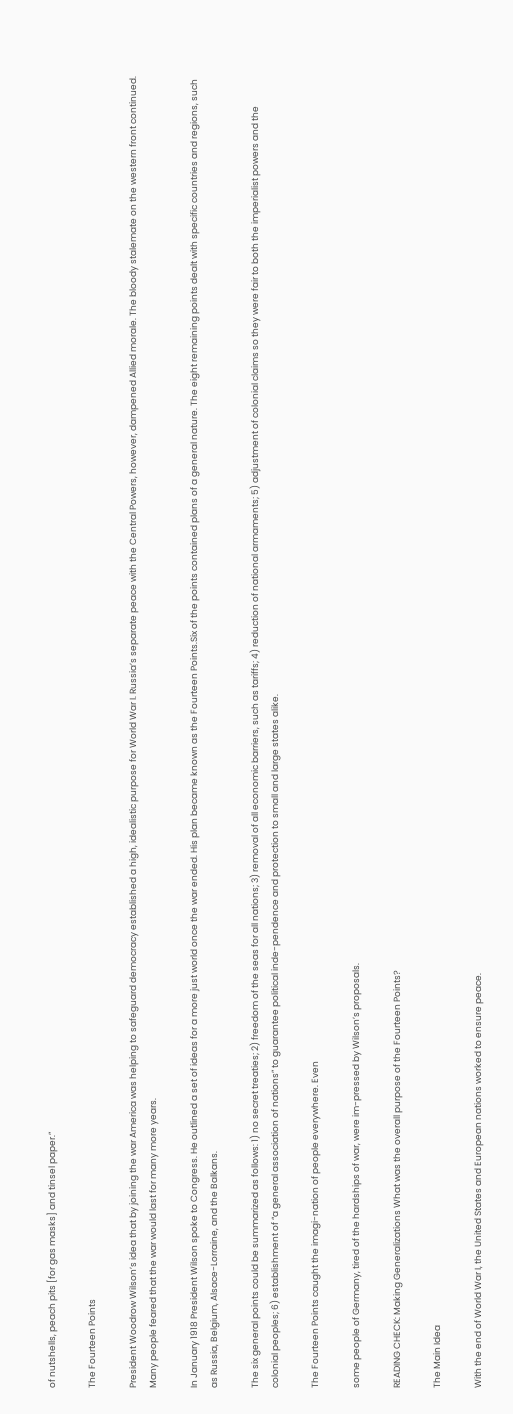of nutshells, peach pits [for gas masks] and tinsel paper.”

The Fourteen Points

President Woodrow Wilson’s idea that by joining the war America was helping to safeguard democracy established a high, idealistic purpose for World War I. Russia’s separate peace with the Central Powers, however, dampened Allied morale. The bloody stalemate on the western front continued. Many people feared that the war would last for many more years.

In January 1918 President Wilson spoke to Congress. He outlined a set of ideas for a more just world once the war ended. His plan became known as the Fourteen Points.Six of the points contained plans of a general nature. The eight remaining points dealt with specific countries and regions, such as Russia, Belgium, Alsace-Lorraine, and the Balkans.

The six general points could be summarized as follows: 1) no secret treaties; 2) freedom of the seas for all nations; 3) removal of all economic barriers, such as tariffs; 4) reduction of national armaments; 5) adjustment of colonial claims so they were fair to both the imperialist powers and the colonial peoples; 6) establishment of “a general association of nations” to guarantee political inde-pendence and protection to small and large states alike.

The Fourteen Points caught the imagi-nation of people everywhere. Even

some people of Germany, tired of the hardships of war, were im-pressed by Wilson’s proposals.

READING CHECK: Making Generalizations What was the overall purpose of the Fourteen Points?

The Main Idea

With the end of World War I, the United States and European nations worked to ensure peace.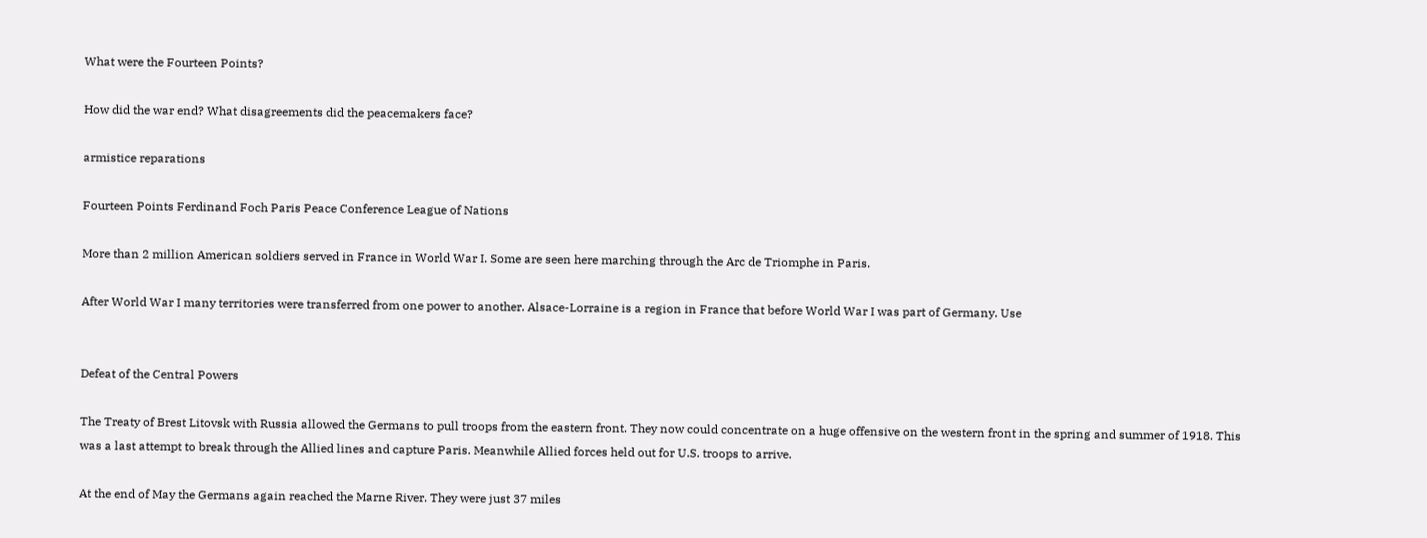What were the Fourteen Points?

How did the war end? What disagreements did the peacemakers face?

armistice reparations

Fourteen Points Ferdinand Foch Paris Peace Conference League of Nations

More than 2 million American soldiers served in France in World War I. Some are seen here marching through the Arc de Triomphe in Paris.

After World War I many territories were transferred from one power to another. Alsace-Lorraine is a region in France that before World War I was part of Germany. Use


Defeat of the Central Powers

The Treaty of Brest Litovsk with Russia allowed the Germans to pull troops from the eastern front. They now could concentrate on a huge offensive on the western front in the spring and summer of 1918. This was a last attempt to break through the Allied lines and capture Paris. Meanwhile Allied forces held out for U.S. troops to arrive.

At the end of May the Germans again reached the Marne River. They were just 37 miles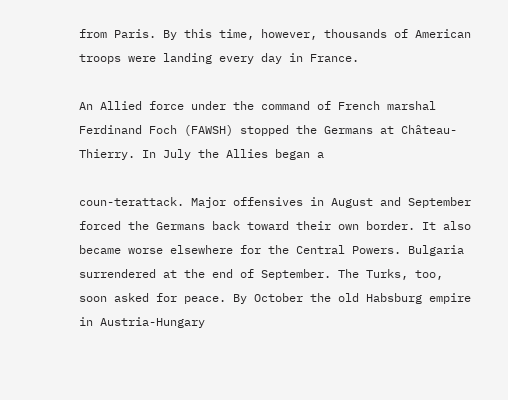from Paris. By this time, however, thousands of American troops were landing every day in France.

An Allied force under the command of French marshal Ferdinand Foch (FAWSH) stopped the Germans at Château-Thierry. In July the Allies began a

coun-terattack. Major offensives in August and September forced the Germans back toward their own border. It also became worse elsewhere for the Central Powers. Bulgaria surrendered at the end of September. The Turks, too, soon asked for peace. By October the old Habsburg empire in Austria-Hungary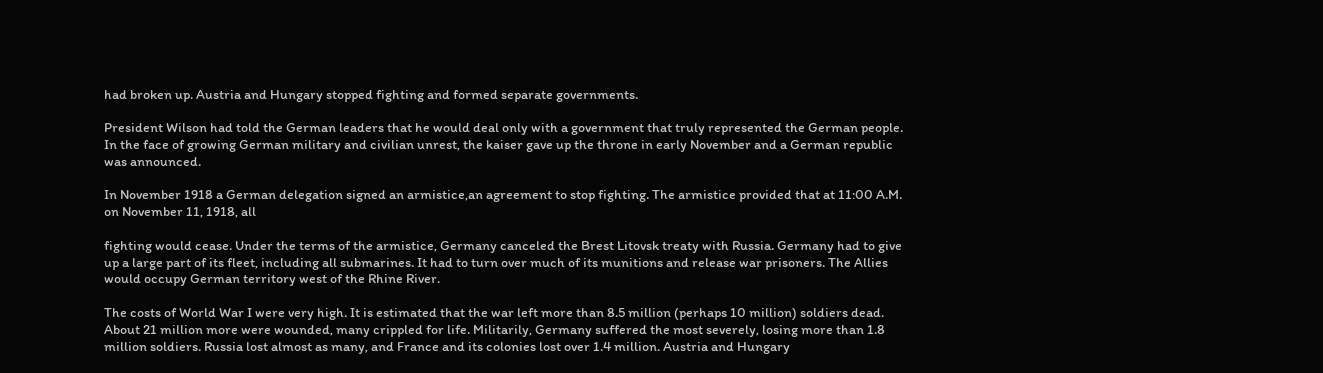had broken up. Austria and Hungary stopped fighting and formed separate governments.

President Wilson had told the German leaders that he would deal only with a government that truly represented the German people. In the face of growing German military and civilian unrest, the kaiser gave up the throne in early November and a German republic was announced.

In November 1918 a German delegation signed an armistice,an agreement to stop fighting. The armistice provided that at 11:00 A.M. on November 11, 1918, all

fighting would cease. Under the terms of the armistice, Germany canceled the Brest Litovsk treaty with Russia. Germany had to give up a large part of its fleet, including all submarines. It had to turn over much of its munitions and release war prisoners. The Allies would occupy German territory west of the Rhine River.

The costs of World War I were very high. It is estimated that the war left more than 8.5 million (perhaps 10 million) soldiers dead. About 21 million more were wounded, many crippled for life. Militarily, Germany suffered the most severely, losing more than 1.8 million soldiers. Russia lost almost as many, and France and its colonies lost over 1.4 million. Austria and Hungary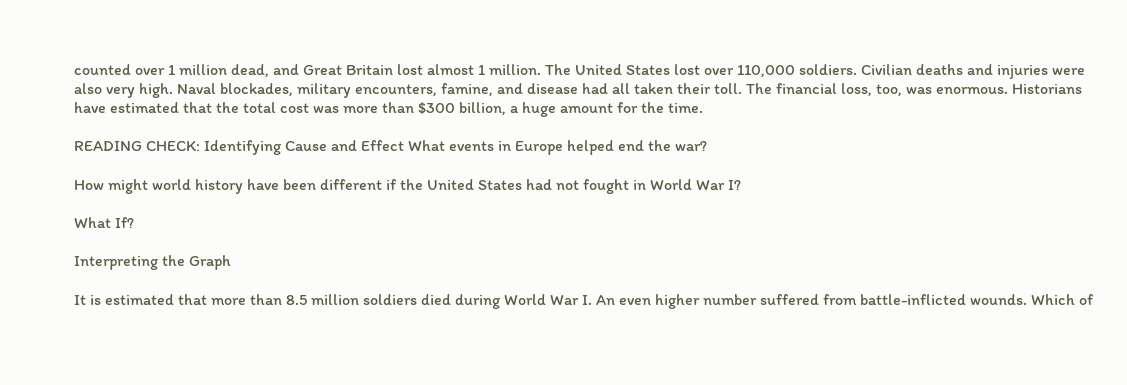counted over 1 million dead, and Great Britain lost almost 1 million. The United States lost over 110,000 soldiers. Civilian deaths and injuries were also very high. Naval blockades, military encounters, famine, and disease had all taken their toll. The financial loss, too, was enormous. Historians have estimated that the total cost was more than $300 billion, a huge amount for the time.

READING CHECK: Identifying Cause and Effect What events in Europe helped end the war?

How might world history have been different if the United States had not fought in World War I?

What If?

Interpreting the Graph

It is estimated that more than 8.5 million soldiers died during World War I. An even higher number suffered from battle-inflicted wounds. Which of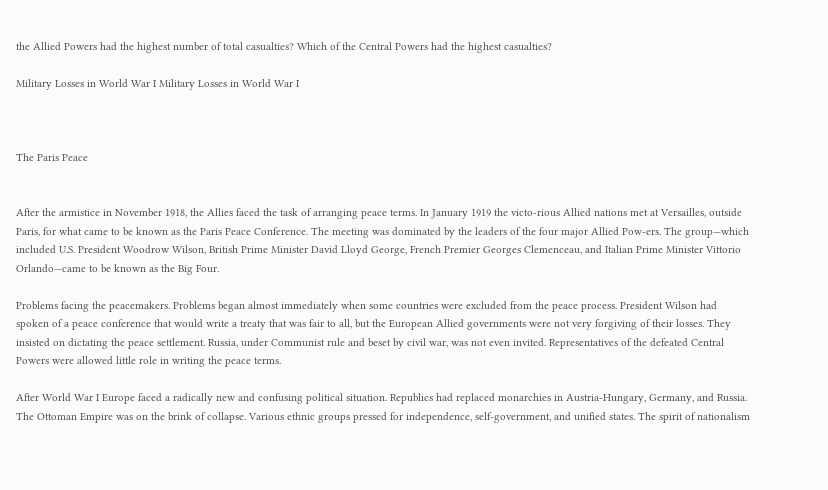the Allied Powers had the highest number of total casualties? Which of the Central Powers had the highest casualties?

Military Losses in World War I Military Losses in World War I



The Paris Peace


After the armistice in November 1918, the Allies faced the task of arranging peace terms. In January 1919 the victo-rious Allied nations met at Versailles, outside Paris, for what came to be known as the Paris Peace Conference. The meeting was dominated by the leaders of the four major Allied Pow-ers. The group—which included U.S. President Woodrow Wilson, British Prime Minister David Lloyd George, French Premier Georges Clemenceau, and Italian Prime Minister Vittorio Orlando—came to be known as the Big Four.

Problems facing the peacemakers. Problems began almost immediately when some countries were excluded from the peace process. President Wilson had spoken of a peace conference that would write a treaty that was fair to all, but the European Allied governments were not very forgiving of their losses. They insisted on dictating the peace settlement. Russia, under Communist rule and beset by civil war, was not even invited. Representatives of the defeated Central Powers were allowed little role in writing the peace terms.

After World War I Europe faced a radically new and confusing political situation. Republics had replaced monarchies in Austria-Hungary, Germany, and Russia. The Ottoman Empire was on the brink of collapse. Various ethnic groups pressed for independence, self-government, and unified states. The spirit of nationalism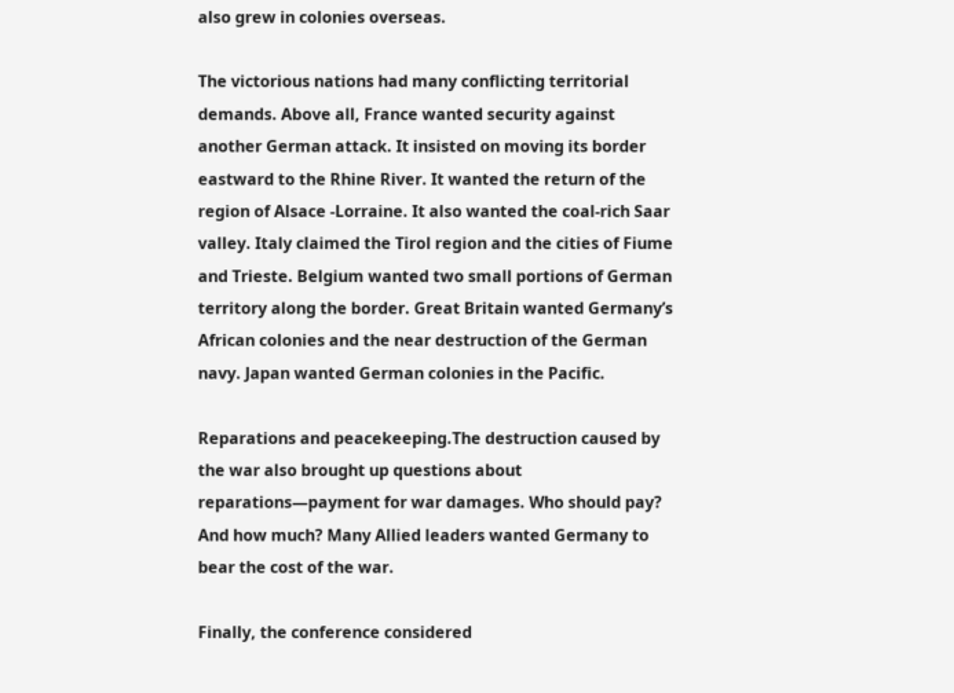also grew in colonies overseas.

The victorious nations had many conflicting territorial demands. Above all, France wanted security against another German attack. It insisted on moving its border eastward to the Rhine River. It wanted the return of the region of Alsace -Lorraine. It also wanted the coal-rich Saar valley. Italy claimed the Tirol region and the cities of Fiume and Trieste. Belgium wanted two small portions of German territory along the border. Great Britain wanted Germany’s African colonies and the near destruction of the German navy. Japan wanted German colonies in the Pacific.

Reparations and peacekeeping.The destruction caused by the war also brought up questions about reparations—payment for war damages. Who should pay? And how much? Many Allied leaders wanted Germany to bear the cost of the war.

Finally, the conference considered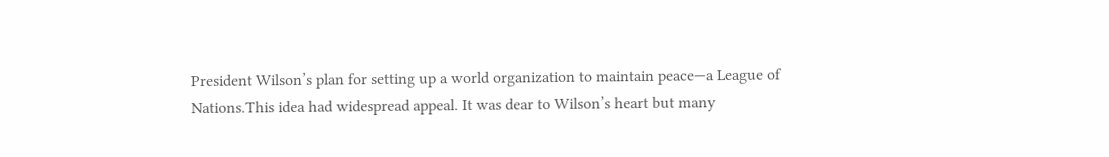President Wilson’s plan for setting up a world organization to maintain peace—a League of Nations.This idea had widespread appeal. It was dear to Wilson’s heart but many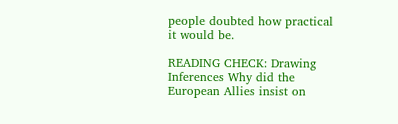people doubted how practical it would be.

READING CHECK: Drawing Inferences Why did the European Allies insist on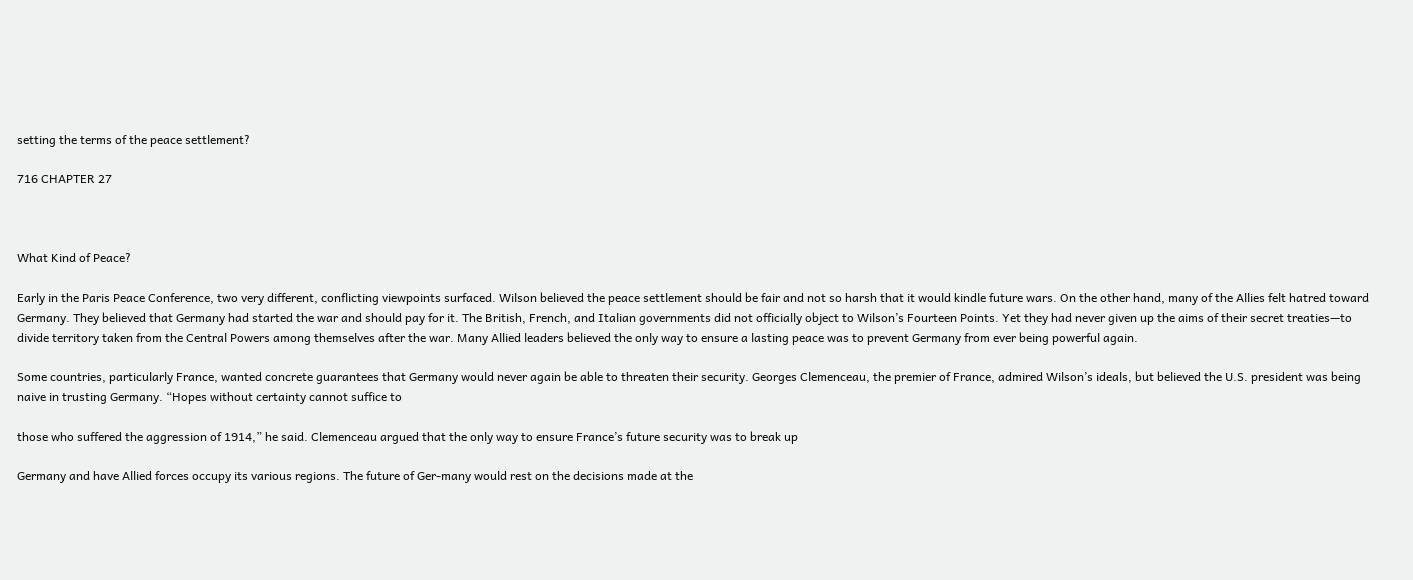setting the terms of the peace settlement?

716 CHAPTER 27



What Kind of Peace?

Early in the Paris Peace Conference, two very different, conflicting viewpoints surfaced. Wilson believed the peace settlement should be fair and not so harsh that it would kindle future wars. On the other hand, many of the Allies felt hatred toward Germany. They believed that Germany had started the war and should pay for it. The British, French, and Italian governments did not officially object to Wilson’s Fourteen Points. Yet they had never given up the aims of their secret treaties—to divide territory taken from the Central Powers among themselves after the war. Many Allied leaders believed the only way to ensure a lasting peace was to prevent Germany from ever being powerful again.

Some countries, particularly France, wanted concrete guarantees that Germany would never again be able to threaten their security. Georges Clemenceau, the premier of France, admired Wilson’s ideals, but believed the U.S. president was being naive in trusting Germany. “Hopes without certainty cannot suffice to

those who suffered the aggression of 1914,” he said. Clemenceau argued that the only way to ensure France’s future security was to break up

Germany and have Allied forces occupy its various regions. The future of Ger-many would rest on the decisions made at the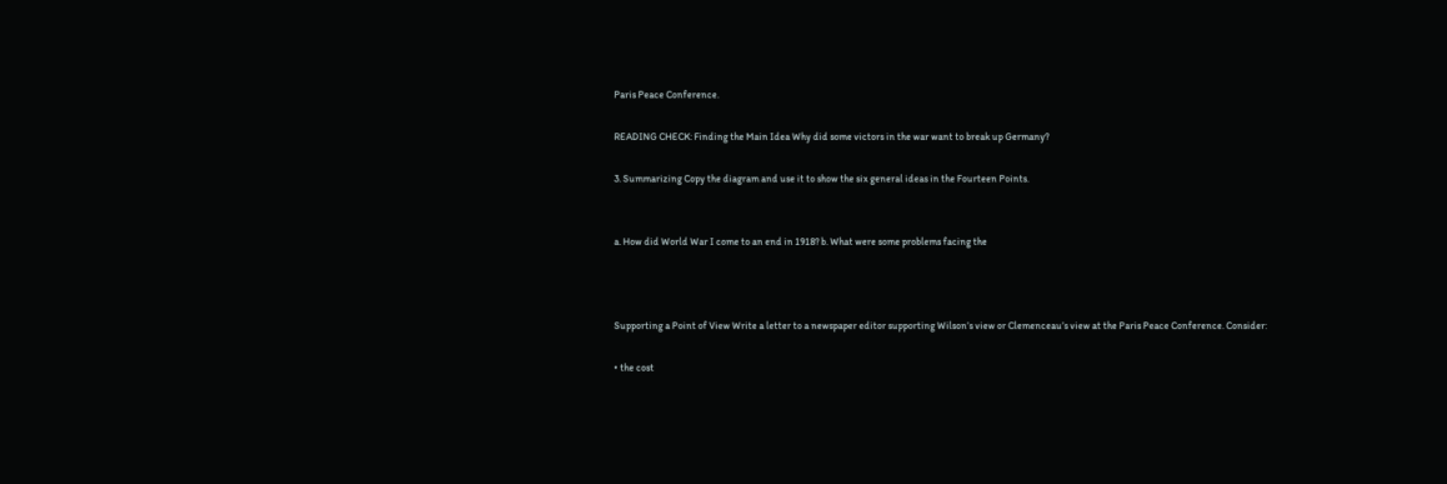Paris Peace Conference.

READING CHECK: Finding the Main Idea Why did some victors in the war want to break up Germany?

3. Summarizing Copy the diagram and use it to show the six general ideas in the Fourteen Points.


a. How did World War I come to an end in 1918? b. What were some problems facing the



Supporting a Point of View Write a letter to a newspaper editor supporting Wilson’s view or Clemenceau’s view at the Paris Peace Conference. Consider:

• the cost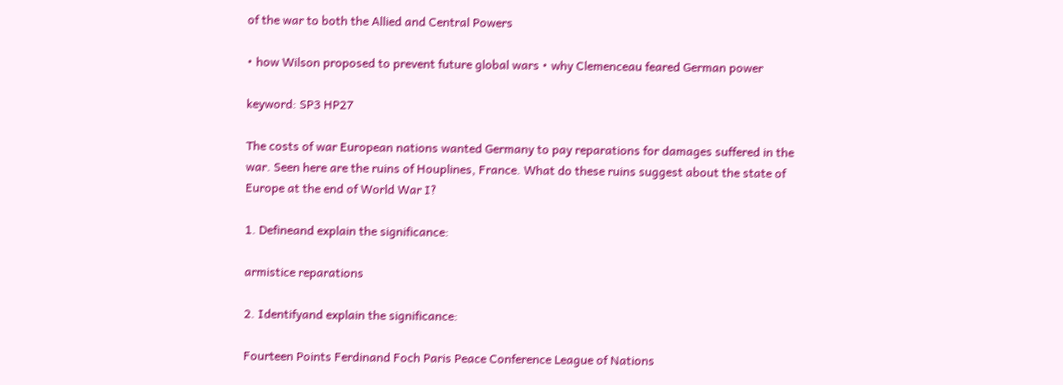of the war to both the Allied and Central Powers

• how Wilson proposed to prevent future global wars • why Clemenceau feared German power

keyword: SP3 HP27

The costs of war European nations wanted Germany to pay reparations for damages suffered in the war. Seen here are the ruins of Houplines, France. What do these ruins suggest about the state of Europe at the end of World War I?

1. Defineand explain the significance:

armistice reparations

2. Identifyand explain the significance:

Fourteen Points Ferdinand Foch Paris Peace Conference League of Nations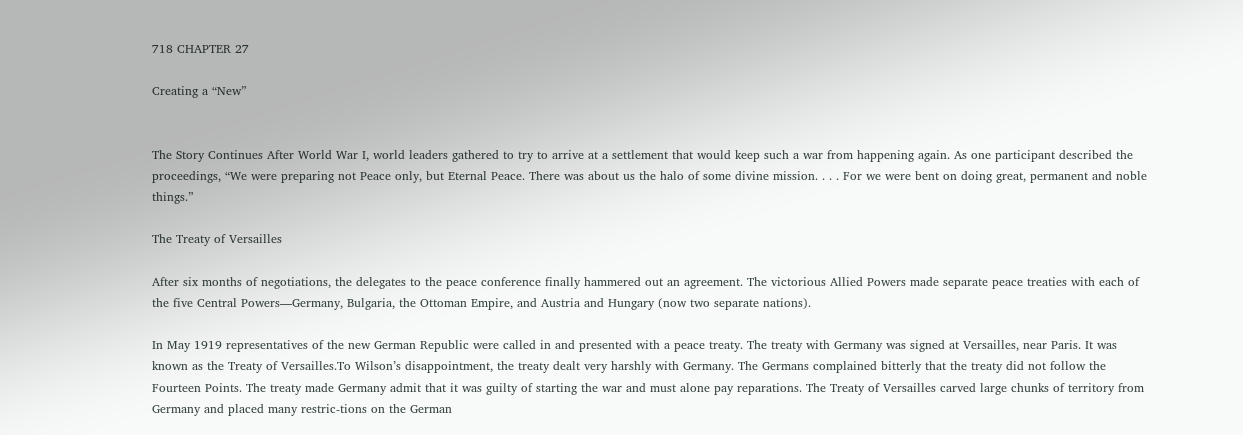718 CHAPTER 27

Creating a “New”


The Story Continues After World War I, world leaders gathered to try to arrive at a settlement that would keep such a war from happening again. As one participant described the proceedings, “We were preparing not Peace only, but Eternal Peace. There was about us the halo of some divine mission. . . . For we were bent on doing great, permanent and noble things.”

The Treaty of Versailles

After six months of negotiations, the delegates to the peace conference finally hammered out an agreement. The victorious Allied Powers made separate peace treaties with each of the five Central Powers—Germany, Bulgaria, the Ottoman Empire, and Austria and Hungary (now two separate nations).

In May 1919 representatives of the new German Republic were called in and presented with a peace treaty. The treaty with Germany was signed at Versailles, near Paris. It was known as the Treaty of Versailles.To Wilson’s disappointment, the treaty dealt very harshly with Germany. The Germans complained bitterly that the treaty did not follow the Fourteen Points. The treaty made Germany admit that it was guilty of starting the war and must alone pay reparations. The Treaty of Versailles carved large chunks of territory from Germany and placed many restric-tions on the German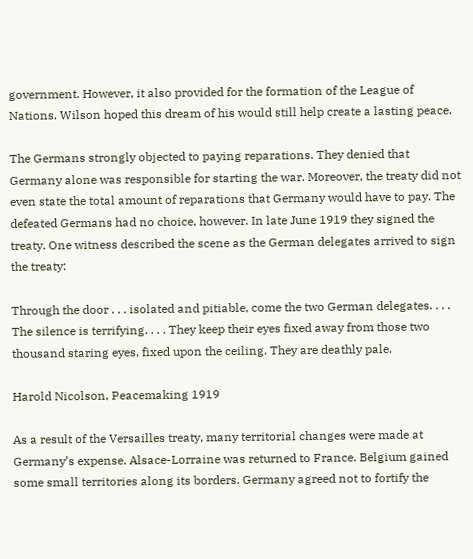government. However, it also provided for the formation of the League of Nations. Wilson hoped this dream of his would still help create a lasting peace.

The Germans strongly objected to paying reparations. They denied that Germany alone was responsible for starting the war. Moreover, the treaty did not even state the total amount of reparations that Germany would have to pay. The defeated Germans had no choice, however. In late June 1919 they signed the treaty. One witness described the scene as the German delegates arrived to sign the treaty:

Through the door . . . isolated and pitiable, come the two German delegates. . . . The silence is terrifying. . . . They keep their eyes fixed away from those two thousand staring eyes, fixed upon the ceiling. They are deathly pale.

Harold Nicolson, Peacemaking 1919

As a result of the Versailles treaty, many territorial changes were made at Germany’s expense. Alsace-Lorraine was returned to France. Belgium gained some small territories along its borders. Germany agreed not to fortify the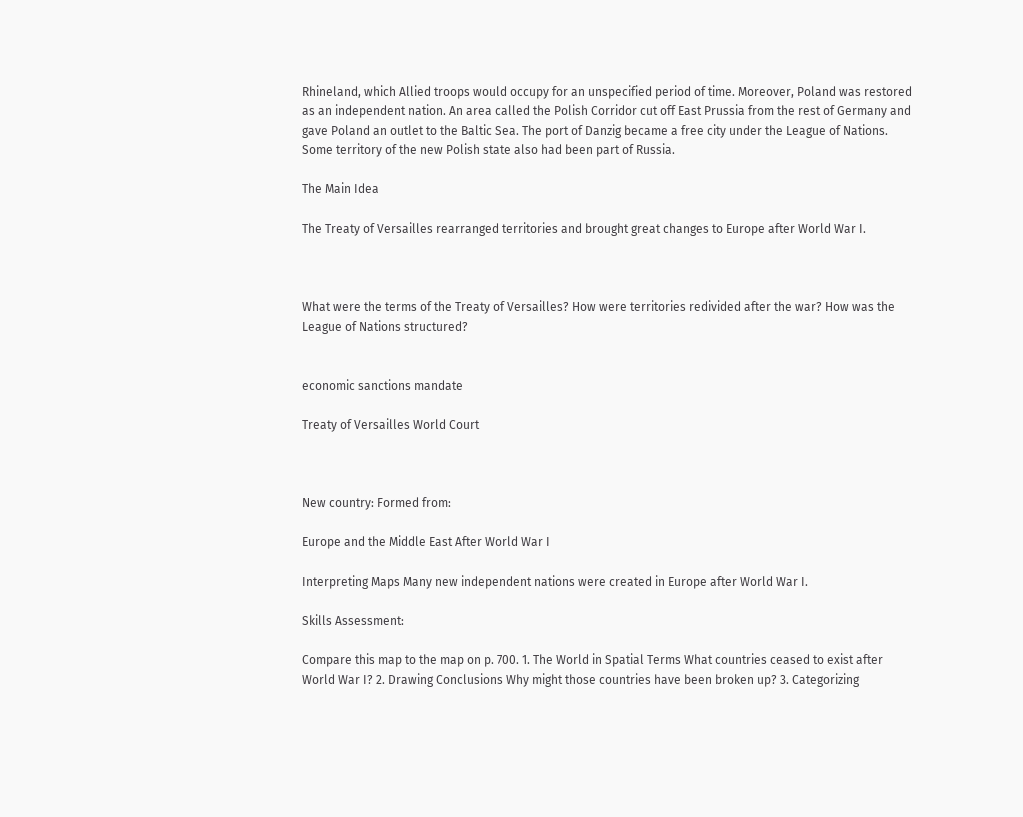Rhineland, which Allied troops would occupy for an unspecified period of time. Moreover, Poland was restored as an independent nation. An area called the Polish Corridor cut off East Prussia from the rest of Germany and gave Poland an outlet to the Baltic Sea. The port of Danzig became a free city under the League of Nations. Some territory of the new Polish state also had been part of Russia.

The Main Idea

The Treaty of Versailles rearranged territories and brought great changes to Europe after World War I.



What were the terms of the Treaty of Versailles? How were territories redivided after the war? How was the League of Nations structured?


economic sanctions mandate

Treaty of Versailles World Court



New country: Formed from:

Europe and the Middle East After World War I

Interpreting Maps Many new independent nations were created in Europe after World War I.

Skills Assessment:

Compare this map to the map on p. 700. 1. The World in Spatial Terms What countries ceased to exist after World War I? 2. Drawing Conclusions Why might those countries have been broken up? 3. Categorizing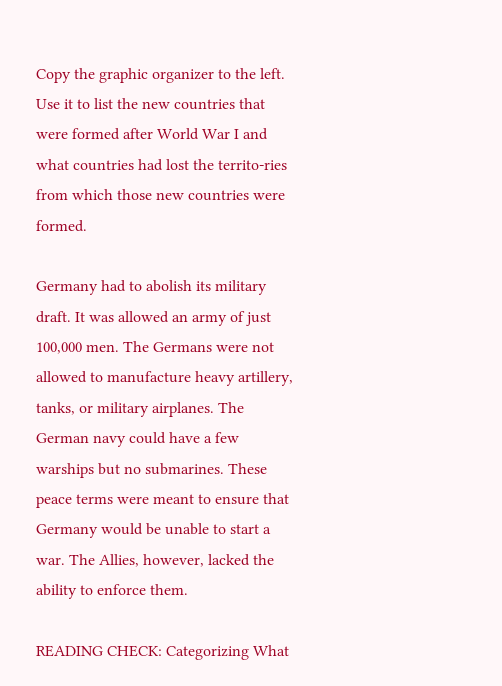Copy the graphic organizer to the left. Use it to list the new countries that were formed after World War I and what countries had lost the territo-ries from which those new countries were formed.

Germany had to abolish its military draft. It was allowed an army of just 100,000 men. The Germans were not allowed to manufacture heavy artillery, tanks, or military airplanes. The German navy could have a few warships but no submarines. These peace terms were meant to ensure that Germany would be unable to start a war. The Allies, however, lacked the ability to enforce them.

READING CHECK: Categorizing What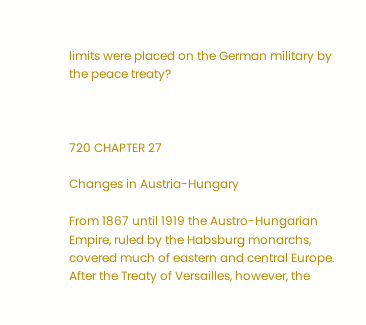limits were placed on the German military by the peace treaty?



720 CHAPTER 27

Changes in Austria-Hungary

From 1867 until 1919 the Austro-Hungarian Empire, ruled by the Habsburg monarchs, covered much of eastern and central Europe. After the Treaty of Versailles, however, the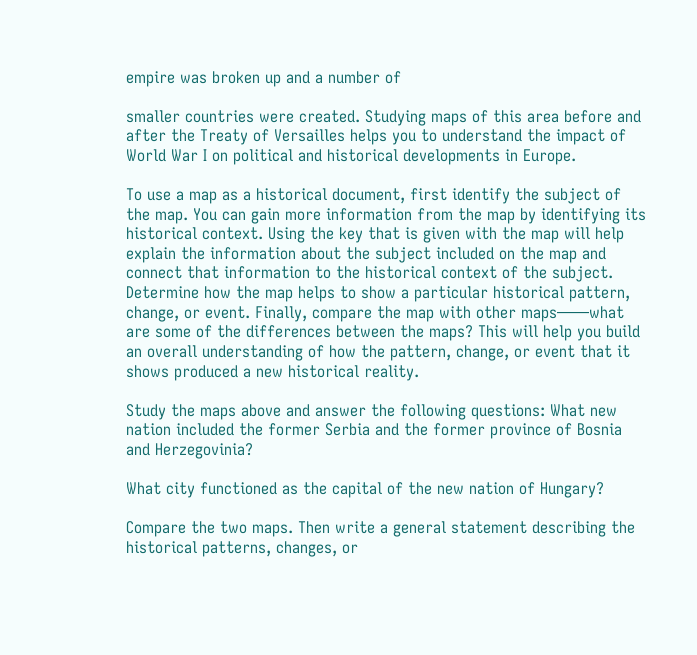empire was broken up and a number of

smaller countries were created. Studying maps of this area before and after the Treaty of Versailles helps you to understand the impact of World War I on political and historical developments in Europe.

To use a map as a historical document, first identify the subject of the map. You can gain more information from the map by identifying its historical context. Using the key that is given with the map will help explain the information about the subject included on the map and connect that information to the historical context of the subject. Determine how the map helps to show a particular historical pattern, change, or event. Finally, compare the map with other maps——what are some of the differences between the maps? This will help you build an overall understanding of how the pattern, change, or event that it shows produced a new historical reality.

Study the maps above and answer the following questions: What new nation included the former Serbia and the former province of Bosnia and Herzegovinia?

What city functioned as the capital of the new nation of Hungary?

Compare the two maps. Then write a general statement describing the historical patterns, changes, or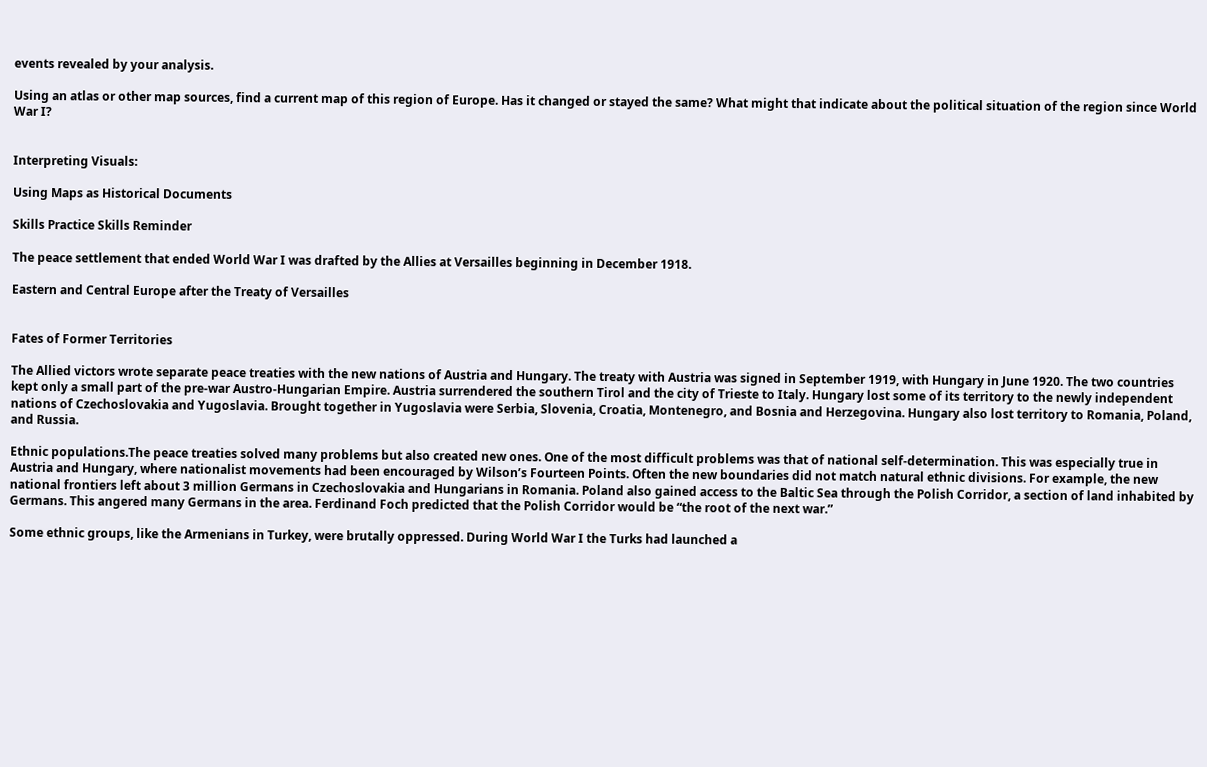events revealed by your analysis.

Using an atlas or other map sources, find a current map of this region of Europe. Has it changed or stayed the same? What might that indicate about the political situation of the region since World War I?


Interpreting Visuals:

Using Maps as Historical Documents

Skills Practice Skills Reminder

The peace settlement that ended World War I was drafted by the Allies at Versailles beginning in December 1918.

Eastern and Central Europe after the Treaty of Versailles


Fates of Former Territories

The Allied victors wrote separate peace treaties with the new nations of Austria and Hungary. The treaty with Austria was signed in September 1919, with Hungary in June 1920. The two countries kept only a small part of the pre-war Austro-Hungarian Empire. Austria surrendered the southern Tirol and the city of Trieste to Italy. Hungary lost some of its territory to the newly independent nations of Czechoslovakia and Yugoslavia. Brought together in Yugoslavia were Serbia, Slovenia, Croatia, Montenegro, and Bosnia and Herzegovina. Hungary also lost territory to Romania, Poland, and Russia.

Ethnic populations.The peace treaties solved many problems but also created new ones. One of the most difficult problems was that of national self-determination. This was especially true in Austria and Hungary, where nationalist movements had been encouraged by Wilson’s Fourteen Points. Often the new boundaries did not match natural ethnic divisions. For example, the new national frontiers left about 3 million Germans in Czechoslovakia and Hungarians in Romania. Poland also gained access to the Baltic Sea through the Polish Corridor, a section of land inhabited by Germans. This angered many Germans in the area. Ferdinand Foch predicted that the Polish Corridor would be “the root of the next war.”

Some ethnic groups, like the Armenians in Turkey, were brutally oppressed. During World War I the Turks had launched a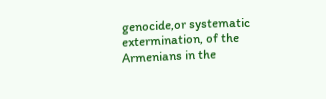genocide,or systematic extermination, of the Armenians in the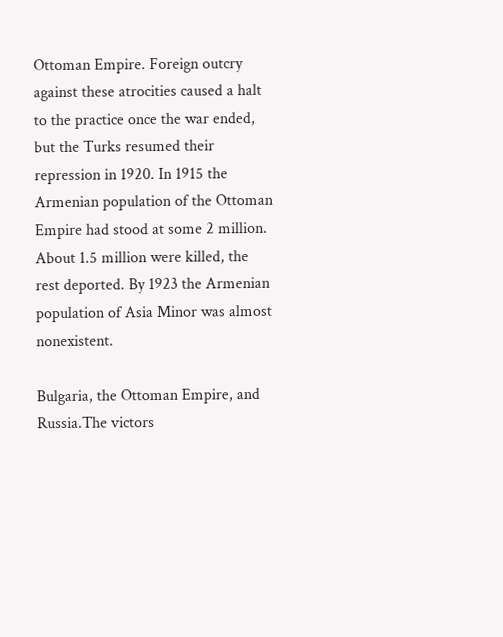Ottoman Empire. Foreign outcry against these atrocities caused a halt to the practice once the war ended, but the Turks resumed their repression in 1920. In 1915 the Armenian population of the Ottoman Empire had stood at some 2 million. About 1.5 million were killed, the rest deported. By 1923 the Armenian population of Asia Minor was almost nonexistent.

Bulgaria, the Ottoman Empire, and Russia.The victors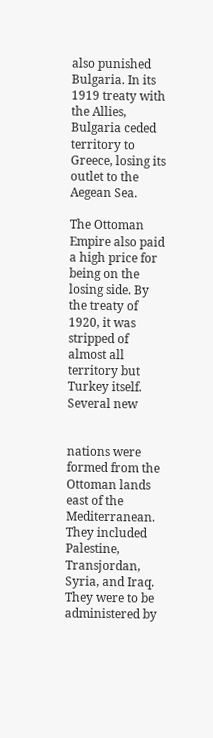also punished Bulgaria. In its 1919 treaty with the Allies, Bulgaria ceded territory to Greece, losing its outlet to the Aegean Sea.

The Ottoman Empire also paid a high price for being on the losing side. By the treaty of 1920, it was stripped of almost all territory but Turkey itself. Several new


nations were formed from the Ottoman lands east of the Mediterranean. They included Palestine, Transjordan, Syria, and Iraq. They were to be administered by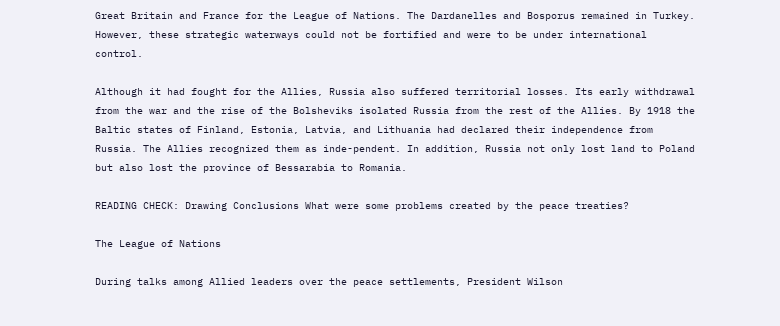Great Britain and France for the League of Nations. The Dardanelles and Bosporus remained in Turkey. However, these strategic waterways could not be fortified and were to be under international control.

Although it had fought for the Allies, Russia also suffered territorial losses. Its early withdrawal from the war and the rise of the Bolsheviks isolated Russia from the rest of the Allies. By 1918 the Baltic states of Finland, Estonia, Latvia, and Lithuania had declared their independence from Russia. The Allies recognized them as inde-pendent. In addition, Russia not only lost land to Poland but also lost the province of Bessarabia to Romania.

READING CHECK: Drawing Conclusions What were some problems created by the peace treaties?

The League of Nations

During talks among Allied leaders over the peace settlements, President Wilson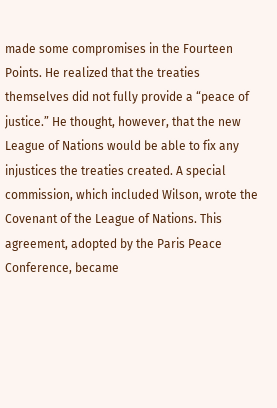made some compromises in the Fourteen Points. He realized that the treaties themselves did not fully provide a “peace of justice.” He thought, however, that the new League of Nations would be able to fix any injustices the treaties created. A special commission, which included Wilson, wrote the Covenant of the League of Nations. This agreement, adopted by the Paris Peace Conference, became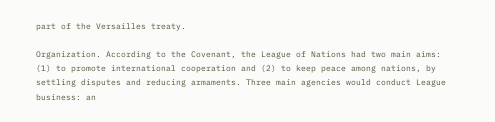part of the Versailles treaty.

Organization. According to the Covenant, the League of Nations had two main aims: (1) to promote international cooperation and (2) to keep peace among nations, by settling disputes and reducing armaments. Three main agencies would conduct League business: an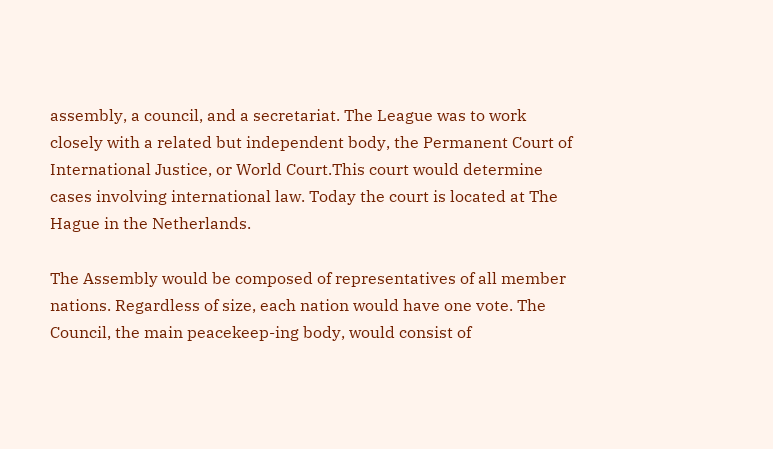assembly, a council, and a secretariat. The League was to work closely with a related but independent body, the Permanent Court of International Justice, or World Court.This court would determine cases involving international law. Today the court is located at The Hague in the Netherlands.

The Assembly would be composed of representatives of all member nations. Regardless of size, each nation would have one vote. The Council, the main peacekeep-ing body, would consist of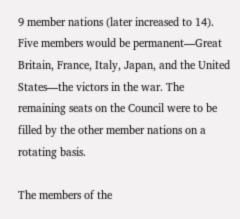9 member nations (later increased to 14). Five members would be permanent—Great Britain, France, Italy, Japan, and the United States—the victors in the war. The remaining seats on the Council were to be filled by the other member nations on a rotating basis.

The members of the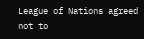League of Nations agreed not to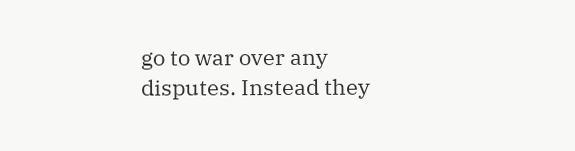go to war over any disputes. Instead they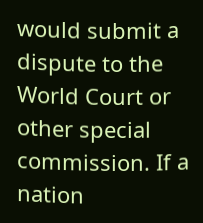would submit a dispute to the World Court or other special commission. If a nation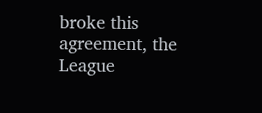broke this agreement, the League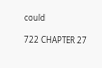could

722 CHAPTER 27